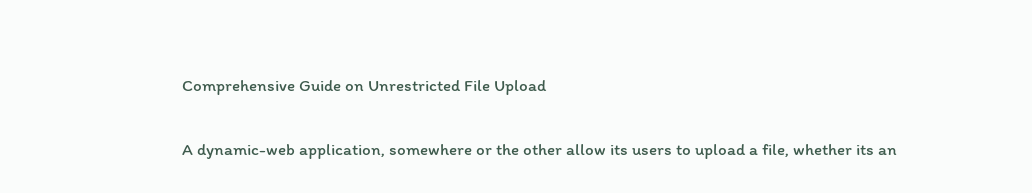Comprehensive Guide on Unrestricted File Upload

A dynamic-web application, somewhere or the other allow its users to upload a file, whether its an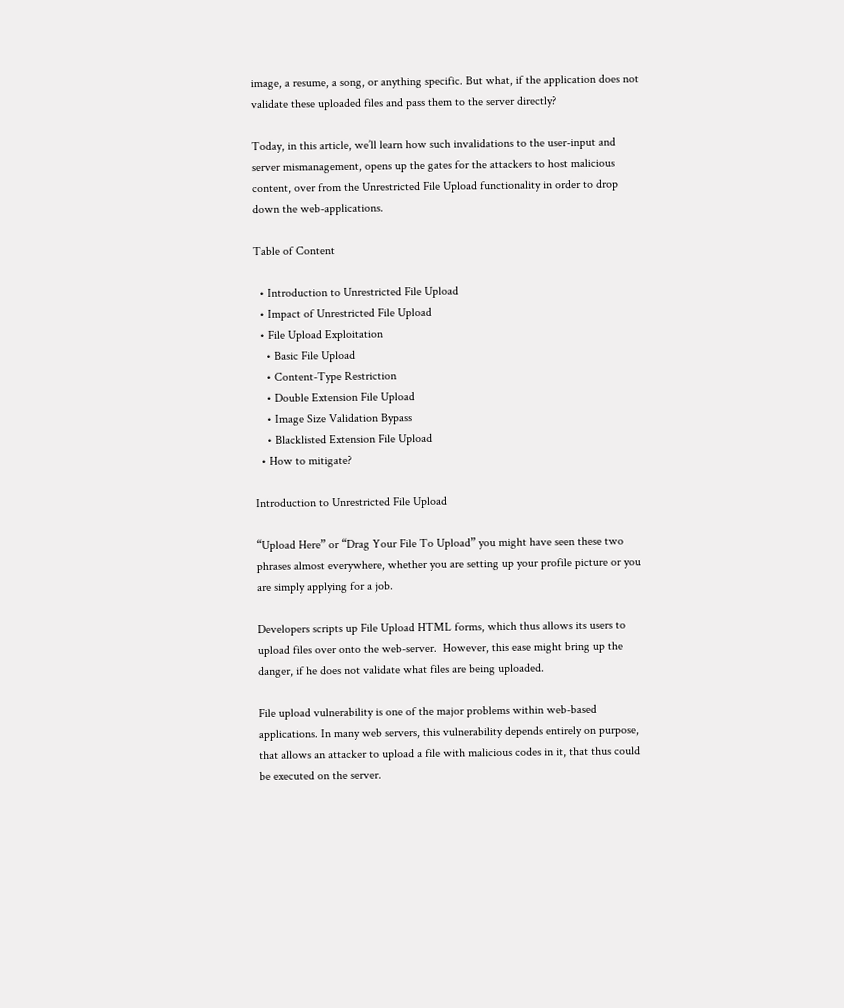image, a resume, a song, or anything specific. But what, if the application does not validate these uploaded files and pass them to the server directly?

Today, in this article, we’ll learn how such invalidations to the user-input and server mismanagement, opens up the gates for the attackers to host malicious content, over from the Unrestricted File Upload functionality in order to drop down the web-applications.

Table of Content

  • Introduction to Unrestricted File Upload
  • Impact of Unrestricted File Upload
  • File Upload Exploitation
    • Basic File Upload
    • Content-Type Restriction
    • Double Extension File Upload
    • Image Size Validation Bypass
    • Blacklisted Extension File Upload
  • How to mitigate?

Introduction to Unrestricted File Upload

“Upload Here” or “Drag Your File To Upload” you might have seen these two phrases almost everywhere, whether you are setting up your profile picture or you are simply applying for a job.

Developers scripts up File Upload HTML forms, which thus allows its users to upload files over onto the web-server.  However, this ease might bring up the danger, if he does not validate what files are being uploaded.

File upload vulnerability is one of the major problems within web-based applications. In many web servers, this vulnerability depends entirely on purpose, that allows an attacker to upload a file with malicious codes in it, that thus could be executed on the server.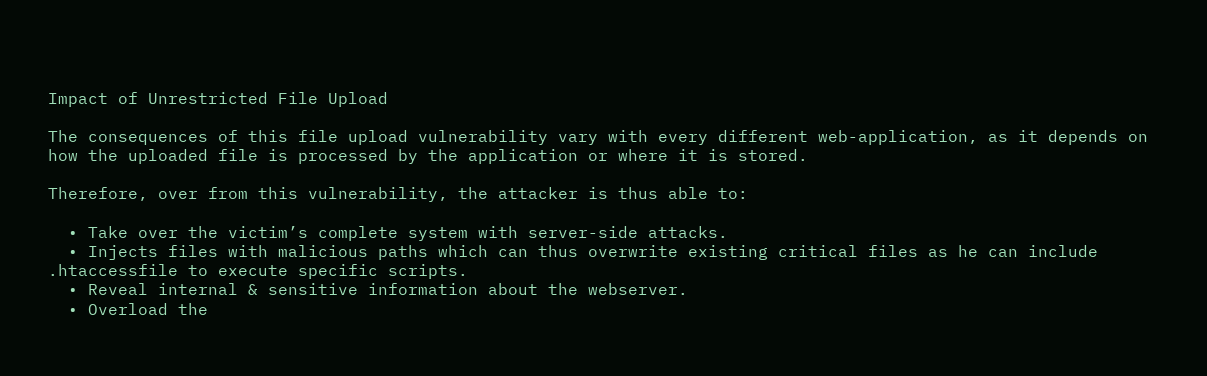Impact of Unrestricted File Upload

The consequences of this file upload vulnerability vary with every different web-application, as it depends on how the uploaded file is processed by the application or where it is stored.

Therefore, over from this vulnerability, the attacker is thus able to:

  • Take over the victim’s complete system with server-side attacks.
  • Injects files with malicious paths which can thus overwrite existing critical files as he can include .htaccessfile to execute specific scripts.
  • Reveal internal & sensitive information about the webserver.
  • Overload the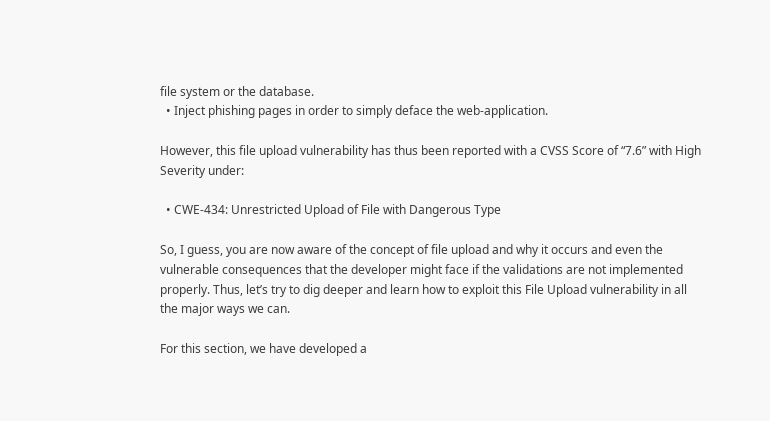file system or the database.
  • Inject phishing pages in order to simply deface the web-application.

However, this file upload vulnerability has thus been reported with a CVSS Score of “7.6” with High Severity under:

  • CWE-434: Unrestricted Upload of File with Dangerous Type

So, I guess, you are now aware of the concept of file upload and why it occurs and even the vulnerable consequences that the developer might face if the validations are not implemented properly. Thus, let’s try to dig deeper and learn how to exploit this File Upload vulnerability in all the major ways we can.

For this section, we have developed a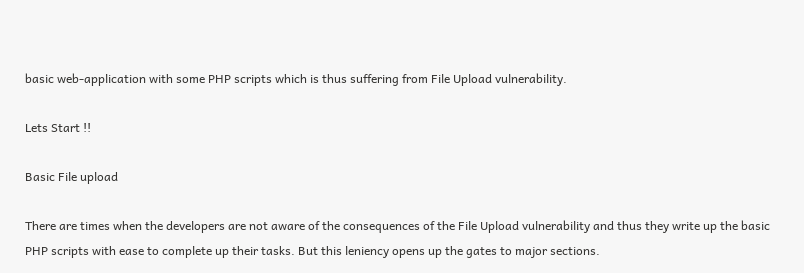basic web-application with some PHP scripts which is thus suffering from File Upload vulnerability.

Lets Start !!

Basic File upload

There are times when the developers are not aware of the consequences of the File Upload vulnerability and thus they write up the basic PHP scripts with ease to complete up their tasks. But this leniency opens up the gates to major sections.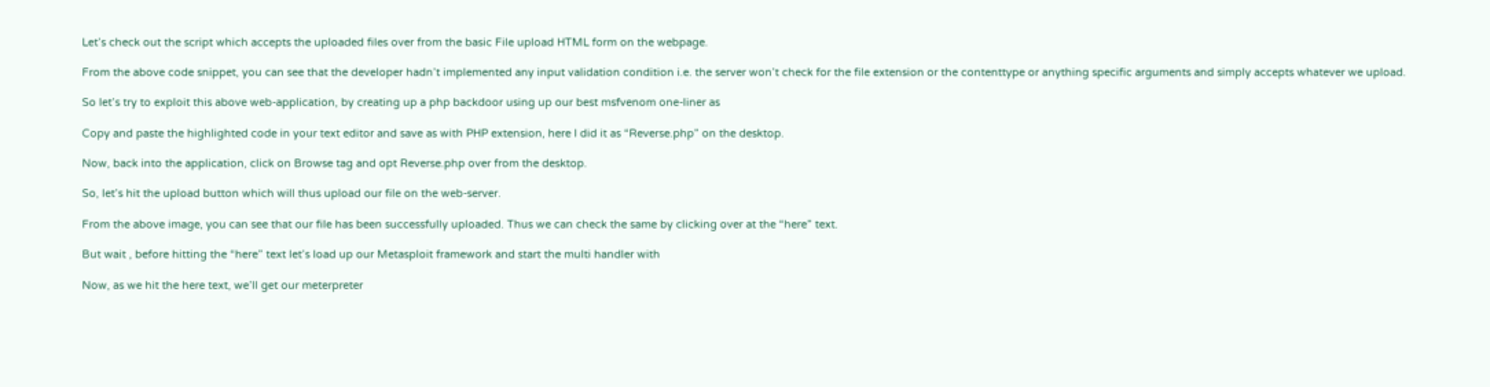Let’s check out the script which accepts the uploaded files over from the basic File upload HTML form on the webpage.

From the above code snippet, you can see that the developer hadn’t implemented any input validation condition i.e. the server won’t check for the file extension or the contenttype or anything specific arguments and simply accepts whatever we upload.

So let’s try to exploit this above web-application, by creating up a php backdoor using up our best msfvenom one-liner as

Copy and paste the highlighted code in your text editor and save as with PHP extension, here I did it as “Reverse.php” on the desktop.

Now, back into the application, click on Browse tag and opt Reverse.php over from the desktop.

So, let’s hit the upload button which will thus upload our file on the web-server.

From the above image, you can see that our file has been successfully uploaded. Thus we can check the same by clicking over at the “here” text.

But wait , before hitting the “here” text let’s load up our Metasploit framework and start the multi handler with

Now, as we hit the here text, we’ll get our meterpreter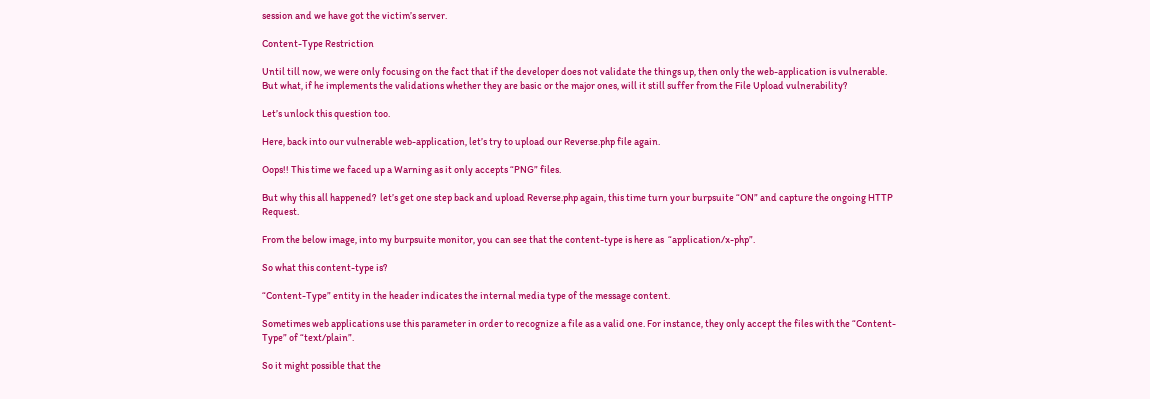session and we have got the victim’s server.

Content-Type Restriction

Until till now, we were only focusing on the fact that if the developer does not validate the things up, then only the web-application is vulnerable. But what, if he implements the validations whether they are basic or the major ones, will it still suffer from the File Upload vulnerability?

Let’s unlock this question too.

Here, back into our vulnerable web-application, let’s try to upload our Reverse.php file again.

Oops!! This time we faced up a Warning as it only accepts “PNG” files.

But why this all happened?  let’s get one step back and upload Reverse.php again, this time turn your burpsuite “ON” and capture the ongoing HTTP  Request.

From the below image, into my burpsuite monitor, you can see that the content-type is here as  “application/x-php”.

So what this content-type is?

“Content-Type” entity in the header indicates the internal media type of the message content.

Sometimes web applications use this parameter in order to recognize a file as a valid one. For instance, they only accept the files with the “Content-Type” of “text/plain”.

So it might possible that the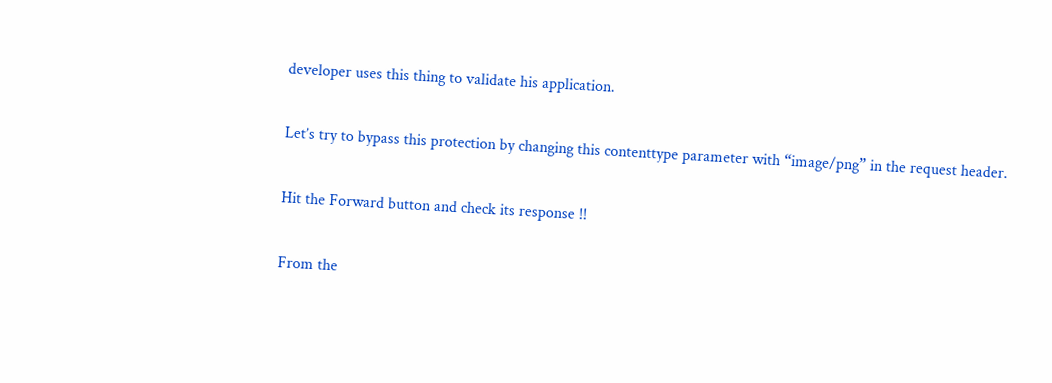developer uses this thing to validate his application.

Let’s try to bypass this protection by changing this contenttype parameter with “image/png” in the request header.

Hit the Forward button and check its response !!

From the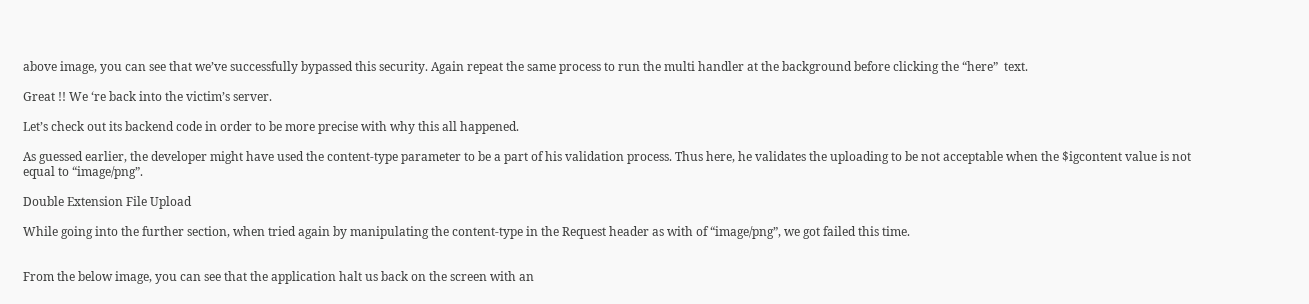above image, you can see that we’ve successfully bypassed this security. Again repeat the same process to run the multi handler at the background before clicking the “here”  text.

Great !! We ‘re back into the victim’s server.

Let’s check out its backend code in order to be more precise with why this all happened.

As guessed earlier, the developer might have used the content-type parameter to be a part of his validation process. Thus here, he validates the uploading to be not acceptable when the $igcontent value is not equal to “image/png”.

Double Extension File Upload

While going into the further section, when tried again by manipulating the content-type in the Request header as with of “image/png”, we got failed this time.


From the below image, you can see that the application halt us back on the screen with an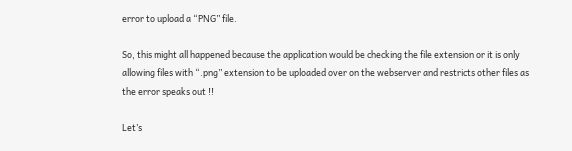error to upload a “PNG” file.

So, this might all happened because the application would be checking the file extension or it is only allowing files with “.png” extension to be uploaded over on the webserver and restricts other files as the error speaks out !!

Let’s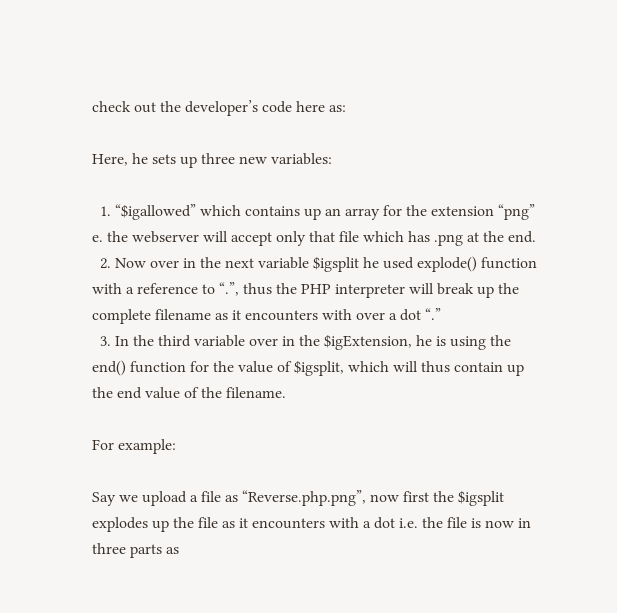check out the developer’s code here as:

Here, he sets up three new variables:

  1. “$igallowed” which contains up an array for the extension “png” e. the webserver will accept only that file which has .png at the end.
  2. Now over in the next variable $igsplit he used explode() function with a reference to “.”, thus the PHP interpreter will break up the complete filename as it encounters with over a dot “.”
  3. In the third variable over in the $igExtension, he is using the end() function for the value of $igsplit, which will thus contain up the end value of the filename.

For example:

Say we upload a file as “Reverse.php.png”, now first the $igsplit explodes up the file as it encounters with a dot i.e. the file is now in three parts as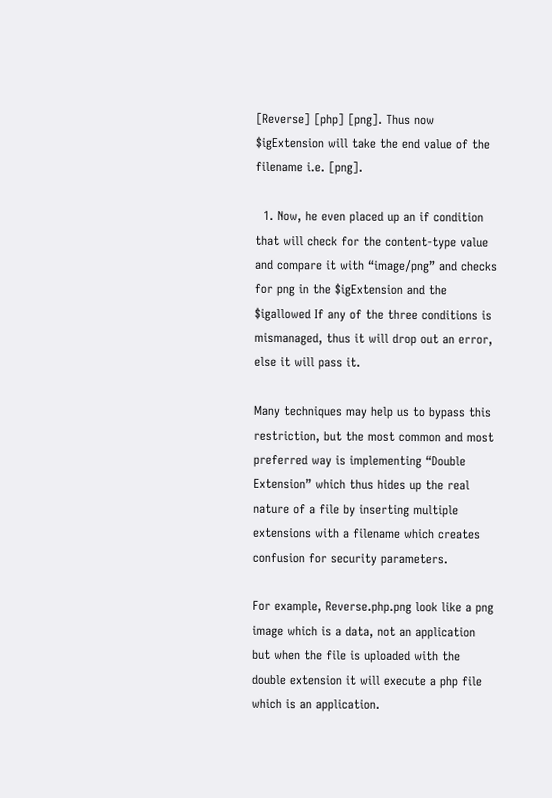[Reverse] [php] [png]. Thus now $igExtension will take the end value of the filename i.e. [png].

  1. Now, he even placed up an if condition that will check for the content-type value and compare it with “image/png” and checks for png in the $igExtension and the $igallowed If any of the three conditions is mismanaged, thus it will drop out an error, else it will pass it.

Many techniques may help us to bypass this restriction, but the most common and most preferred way is implementing “Double Extension” which thus hides up the real nature of a file by inserting multiple extensions with a filename which creates confusion for security parameters.

For example, Reverse.php.png look like a png image which is a data, not an application but when the file is uploaded with the double extension it will execute a php file which is an application.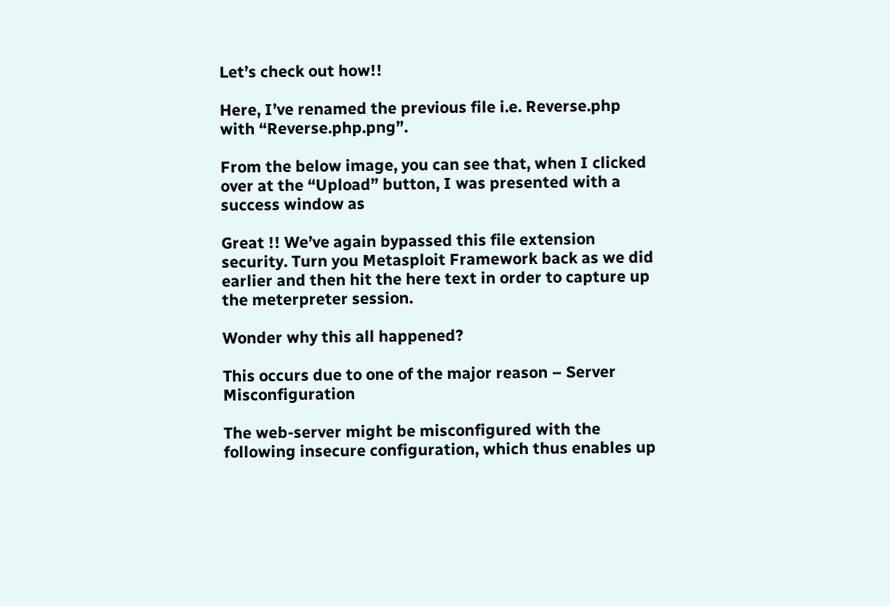Let’s check out how!!

Here, I’ve renamed the previous file i.e. Reverse.php with “Reverse.php.png”.

From the below image, you can see that, when I clicked over at the “Upload” button, I was presented with a success window as

Great !! We’ve again bypassed this file extension security. Turn you Metasploit Framework back as we did earlier and then hit the here text in order to capture up the meterpreter session.

Wonder why this all happened?

This occurs due to one of the major reason – Server Misconfiguration

The web-server might be misconfigured with the following insecure configuration, which thus enables up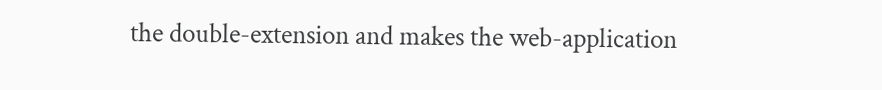the double-extension and makes the web-application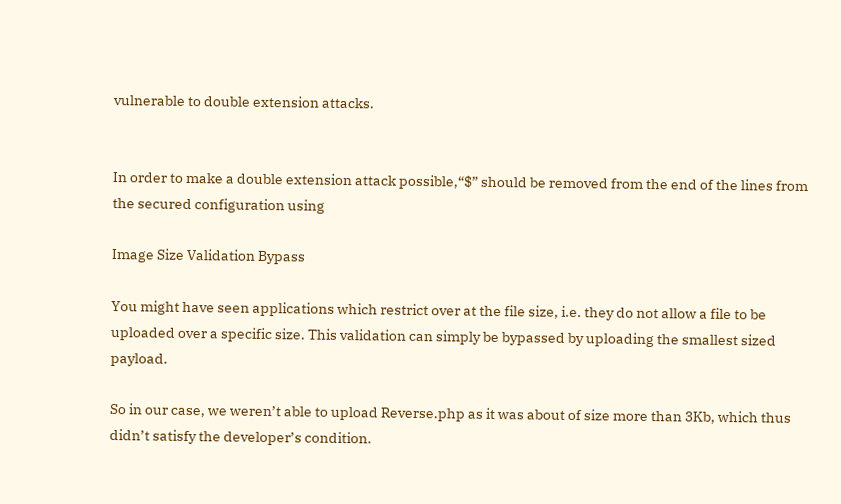vulnerable to double extension attacks.


In order to make a double extension attack possible,“$” should be removed from the end of the lines from the secured configuration using

Image Size Validation Bypass

You might have seen applications which restrict over at the file size, i.e. they do not allow a file to be uploaded over a specific size. This validation can simply be bypassed by uploading the smallest sized payload.

So in our case, we weren’t able to upload Reverse.php as it was about of size more than 3Kb, which thus didn’t satisfy the developer’s condition.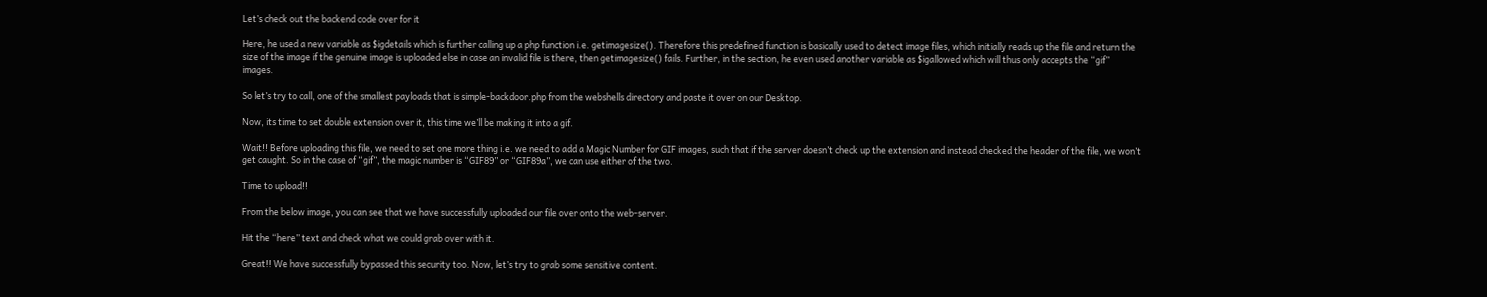Let’s check out the backend code over for it

Here, he used a new variable as $igdetails which is further calling up a php function i.e. getimagesize(). Therefore this predefined function is basically used to detect image files, which initially reads up the file and return the size of the image if the genuine image is uploaded else in case an invalid file is there, then getimagesize() fails. Further, in the section, he even used another variable as $igallowed which will thus only accepts the “gif” images.

So let’s try to call, one of the smallest payloads that is simple-backdoor.php from the webshells directory and paste it over on our Desktop.

Now, its time to set double extension over it, this time we’ll be making it into a gif.

Wait!! Before uploading this file, we need to set one more thing i.e. we need to add a Magic Number for GIF images, such that if the server doesn’t check up the extension and instead checked the header of the file, we won’t get caught. So in the case of “gif”, the magic number is “GIF89” or “GIF89a”, we can use either of the two.

Time to upload!!

From the below image, you can see that we have successfully uploaded our file over onto the web-server.

Hit the “here” text and check what we could grab over with it.

Great!! We have successfully bypassed this security too. Now, let’s try to grab some sensitive content.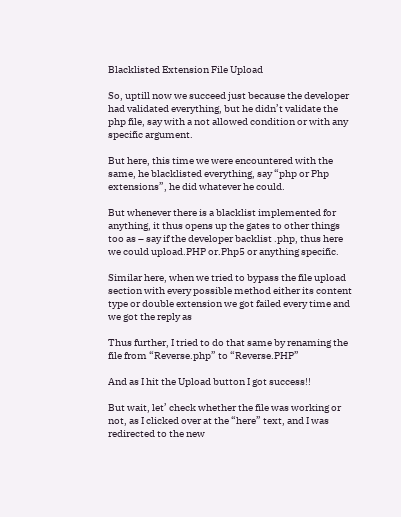Blacklisted Extension File Upload

So, uptill now we succeed just because the developer had validated everything, but he didn’t validate the php file, say with a not allowed condition or with any specific argument.

But here, this time we were encountered with the same, he blacklisted everything, say “php or Php extensions”, he did whatever he could.

But whenever there is a blacklist implemented for anything, it thus opens up the gates to other things too as – say if the developer backlist .php, thus here we could upload.PHP or.Php5 or anything specific.

Similar here, when we tried to bypass the file upload section with every possible method either its content type or double extension we got failed every time and we got the reply as

Thus further, I tried to do that same by renaming the file from “Reverse.php” to “Reverse.PHP”

And as I hit the Upload button I got success!!

But wait, let’ check whether the file was working or not, as I clicked over at the “here” text, and I was redirected to the new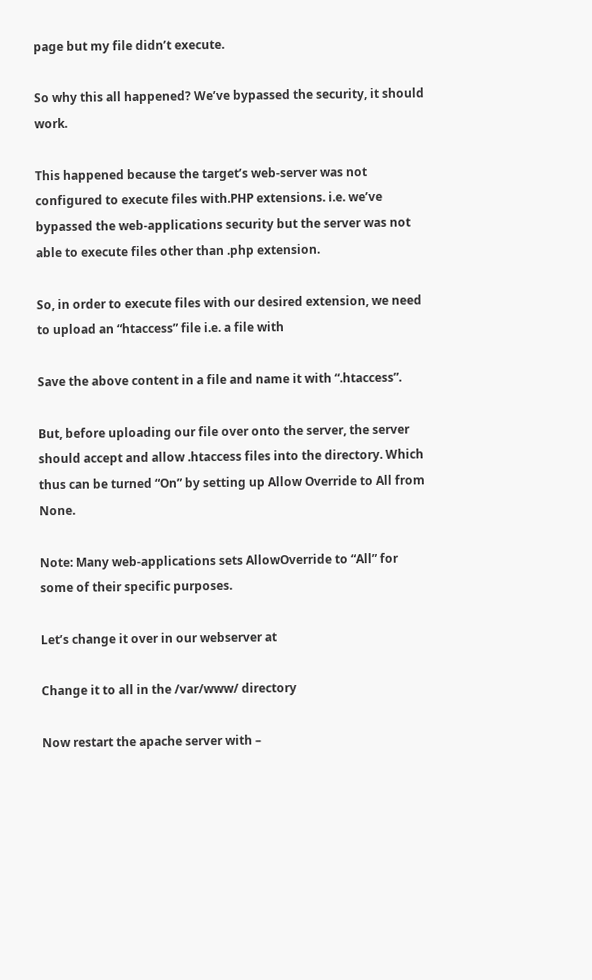page but my file didn’t execute.

So why this all happened? We’ve bypassed the security, it should work.

This happened because the target’s web-server was not configured to execute files with.PHP extensions. i.e. we’ve bypassed the web-applications security but the server was not able to execute files other than .php extension.

So, in order to execute files with our desired extension, we need to upload an “htaccess” file i.e. a file with

Save the above content in a file and name it with “.htaccess”.

But, before uploading our file over onto the server, the server should accept and allow .htaccess files into the directory. Which thus can be turned “On” by setting up Allow Override to All from None.

Note: Many web-applications sets AllowOverride to “All” for some of their specific purposes.

Let’s change it over in our webserver at

Change it to all in the /var/www/ directory

Now restart the apache server with –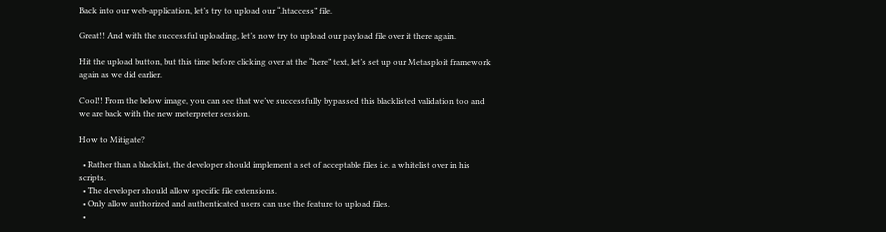Back into our web-application, let’s try to upload our “.htaccess” file.

Great!! And with the successful uploading, let’s now try to upload our payload file over it there again.

Hit the upload button, but this time before clicking over at the “here” text, let’s set up our Metasploit framework again as we did earlier.

Cool!! From the below image, you can see that we’ve successfully bypassed this blacklisted validation too and we are back with the new meterpreter session.

How to Mitigate?

  • Rather than a blacklist, the developer should implement a set of acceptable files i.e. a whitelist over in his scripts.
  • The developer should allow specific file extensions.
  • Only allow authorized and authenticated users can use the feature to upload files.
  •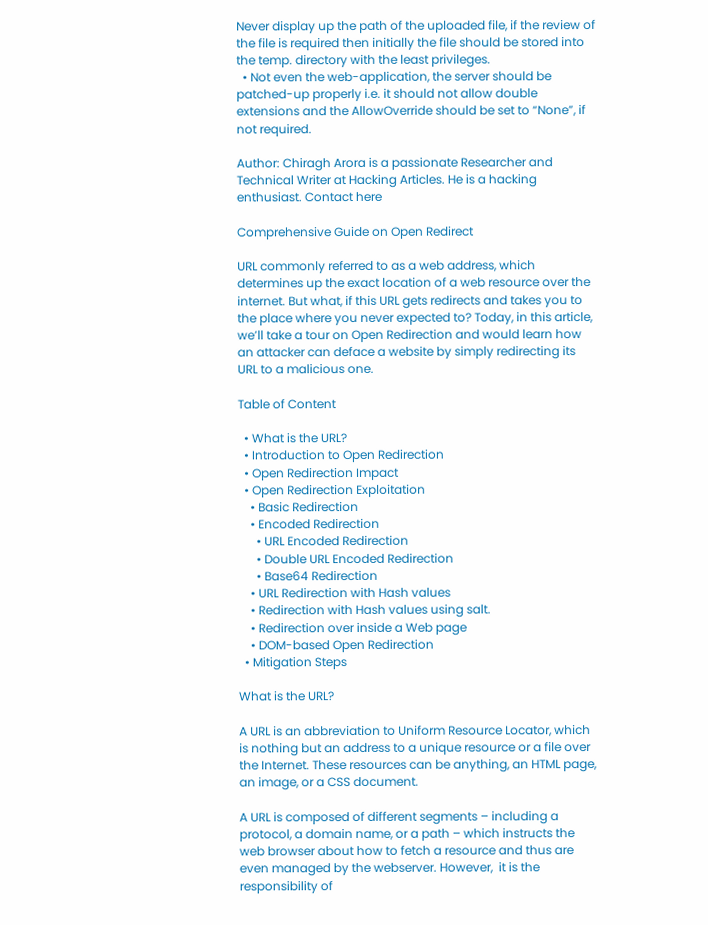Never display up the path of the uploaded file, if the review of the file is required then initially the file should be stored into the temp. directory with the least privileges.
  • Not even the web-application, the server should be patched-up properly i.e. it should not allow double extensions and the AllowOverride should be set to “None”, if not required.

Author: Chiragh Arora is a passionate Researcher and Technical Writer at Hacking Articles. He is a hacking enthusiast. Contact here

Comprehensive Guide on Open Redirect

URL commonly referred to as a web address, which determines up the exact location of a web resource over the internet. But what, if this URL gets redirects and takes you to the place where you never expected to? Today, in this article, we’ll take a tour on Open Redirection and would learn how an attacker can deface a website by simply redirecting its URL to a malicious one.

Table of Content

  • What is the URL?
  • Introduction to Open Redirection
  • Open Redirection Impact
  • Open Redirection Exploitation
    • Basic Redirection
    • Encoded Redirection
      • URL Encoded Redirection
      • Double URL Encoded Redirection
      • Base64 Redirection
    • URL Redirection with Hash values
    • Redirection with Hash values using salt.
    • Redirection over inside a Web page
    • DOM-based Open Redirection
  • Mitigation Steps

What is the URL?

A URL is an abbreviation to Uniform Resource Locator, which is nothing but an address to a unique resource or a file over the Internet. These resources can be anything, an HTML page, an image, or a CSS document.

A URL is composed of different segments – including a protocol, a domain name, or a path – which instructs the web browser about how to fetch a resource and thus are even managed by the webserver. However,  it is the responsibility of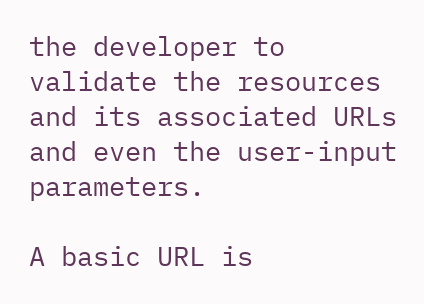the developer to validate the resources and its associated URLs and even the user-input parameters.

A basic URL is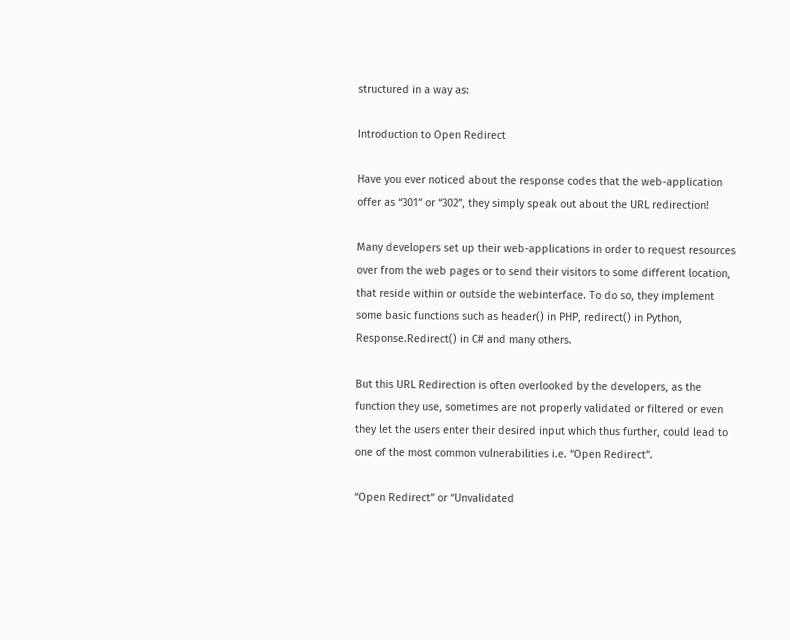structured in a way as:

Introduction to Open Redirect

Have you ever noticed about the response codes that the web-application offer as “301” or “302”, they simply speak out about the URL redirection!

Many developers set up their web-applications in order to request resources over from the web pages or to send their visitors to some different location, that reside within or outside the webinterface. To do so, they implement some basic functions such as header() in PHP, redirect() in Python, Response.Redirect() in C# and many others.

But this URL Redirection is often overlooked by the developers, as the function they use, sometimes are not properly validated or filtered or even they let the users enter their desired input which thus further, could lead to one of the most common vulnerabilities i.e. “Open Redirect”.

“Open Redirect” or “Unvalidated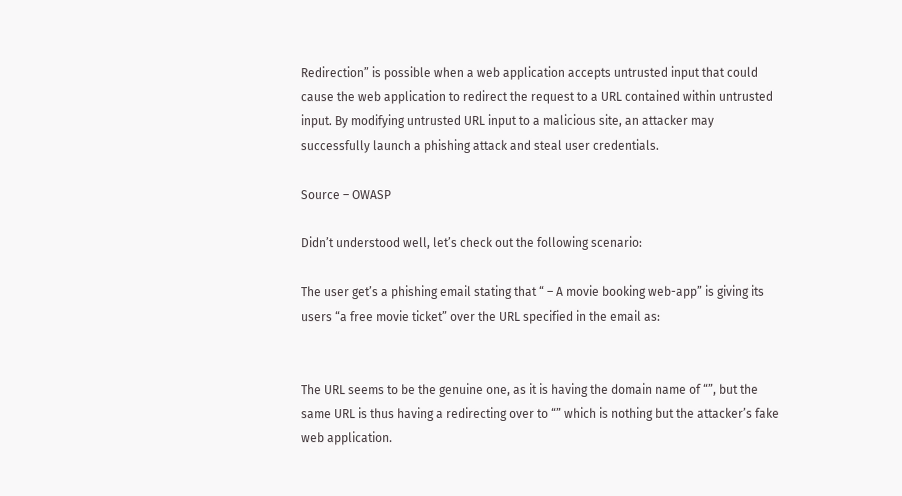Redirection” is possible when a web application accepts untrusted input that could cause the web application to redirect the request to a URL contained within untrusted input. By modifying untrusted URL input to a malicious site, an attacker may successfully launch a phishing attack and steal user credentials.

Source – OWASP

Didn’t understood well, let’s check out the following scenario:

The user get’s a phishing email stating that “ – A movie booking web-app” is giving its users “a free movie ticket” over the URL specified in the email as:


The URL seems to be the genuine one, as it is having the domain name of “”, but the same URL is thus having a redirecting over to “” which is nothing but the attacker’s fake web application.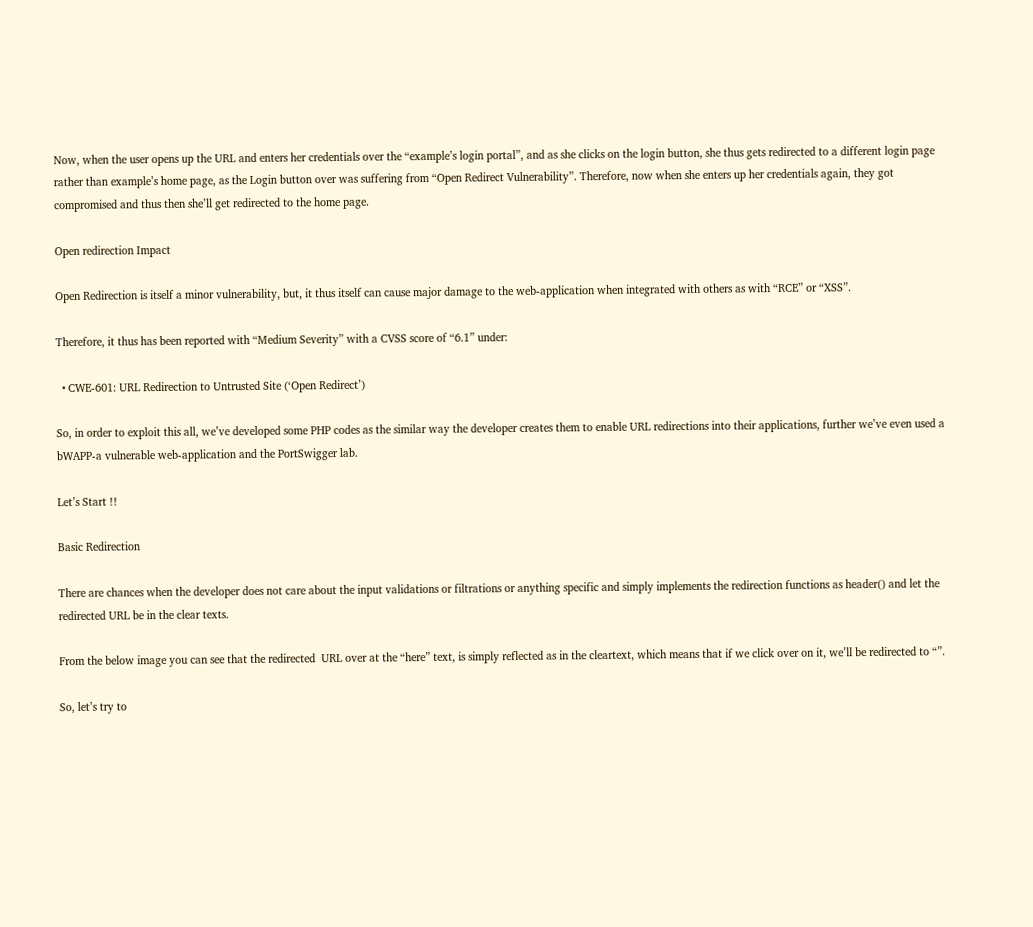Now, when the user opens up the URL and enters her credentials over the “example’s login portal”, and as she clicks on the login button, she thus gets redirected to a different login page rather than example’s home page, as the Login button over was suffering from “Open Redirect Vulnerability”. Therefore, now when she enters up her credentials again, they got compromised and thus then she’ll get redirected to the home page.

Open redirection Impact

Open Redirection is itself a minor vulnerability, but, it thus itself can cause major damage to the web-application when integrated with others as with “RCE” or “XSS”.

Therefore, it thus has been reported with “Medium Severity” with a CVSS score of “6.1” under:

  • CWE-601: URL Redirection to Untrusted Site (‘Open Redirect’)

So, in order to exploit this all, we’ve developed some PHP codes as the similar way the developer creates them to enable URL redirections into their applications, further we’ve even used a bWAPP-a vulnerable web-application and the PortSwigger lab.

Let’s Start !!

Basic Redirection

There are chances when the developer does not care about the input validations or filtrations or anything specific and simply implements the redirection functions as header() and let the redirected URL be in the clear texts.

From the below image you can see that the redirected  URL over at the “here” text, is simply reflected as in the cleartext, which means that if we click over on it, we’ll be redirected to “”.

So, let’s try to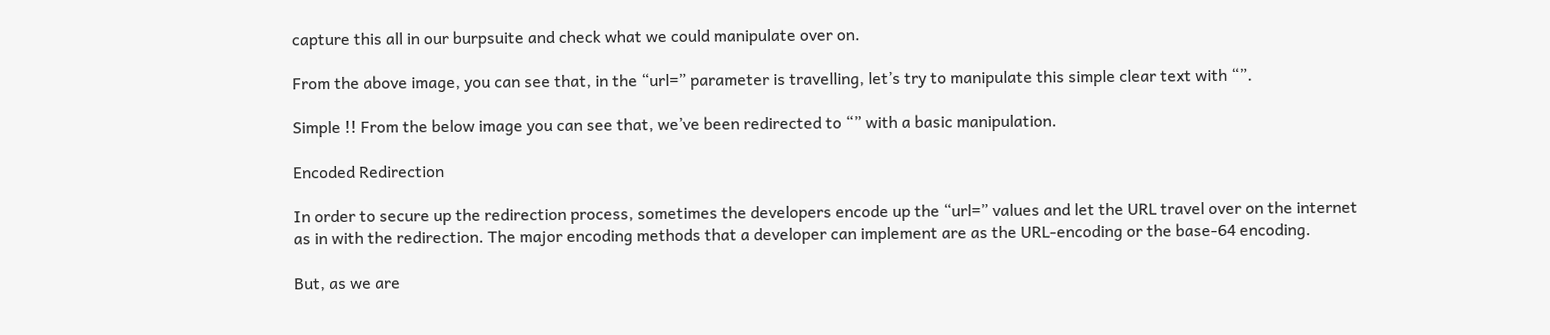capture this all in our burpsuite and check what we could manipulate over on.

From the above image, you can see that, in the “url=” parameter is travelling, let’s try to manipulate this simple clear text with “”.

Simple !! From the below image you can see that, we’ve been redirected to “” with a basic manipulation.

Encoded Redirection

In order to secure up the redirection process, sometimes the developers encode up the “url=” values and let the URL travel over on the internet as in with the redirection. The major encoding methods that a developer can implement are as the URL-encoding or the base-64 encoding.

But, as we are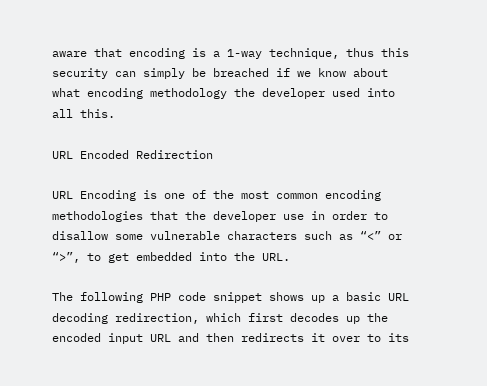aware that encoding is a 1-way technique, thus this security can simply be breached if we know about what encoding methodology the developer used into all this.

URL Encoded Redirection

URL Encoding is one of the most common encoding methodologies that the developer use in order to disallow some vulnerable characters such as “<” or “>”, to get embedded into the URL.

The following PHP code snippet shows up a basic URL decoding redirection, which first decodes up the encoded input URL and then redirects it over to its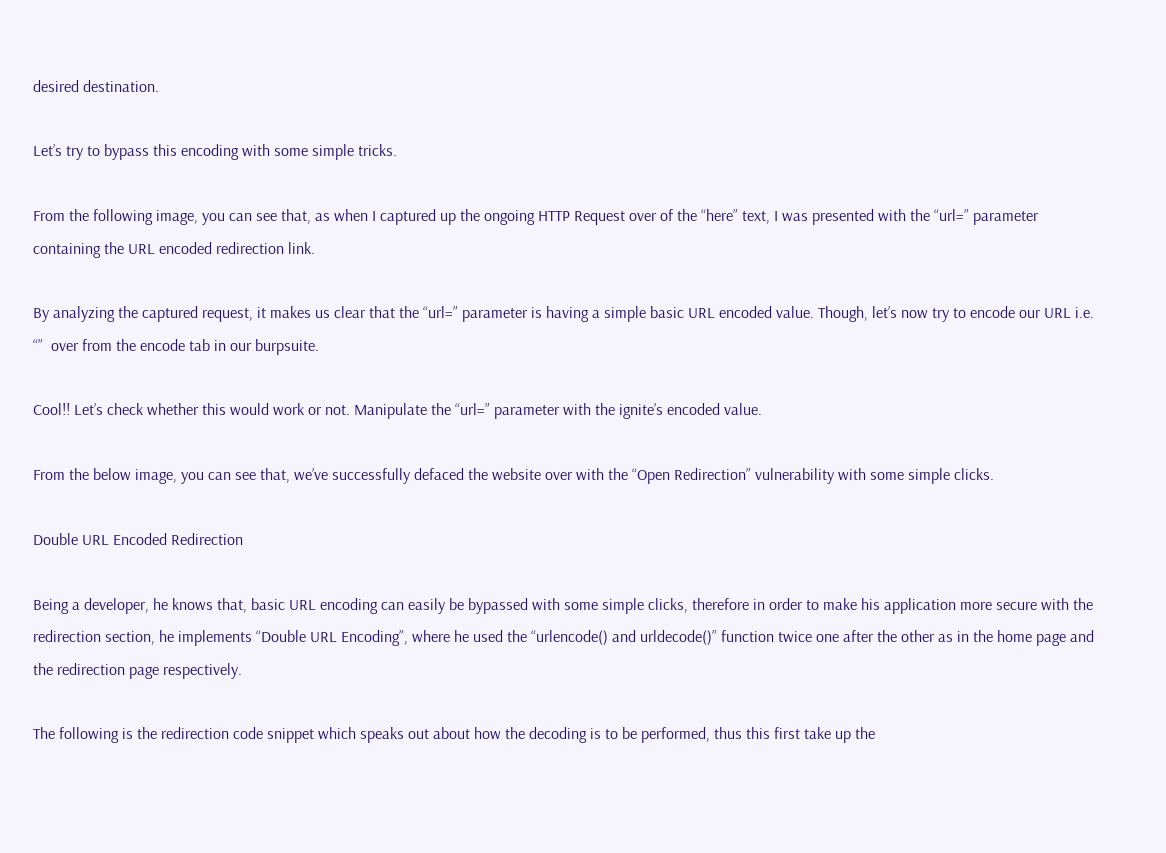desired destination.

Let’s try to bypass this encoding with some simple tricks.

From the following image, you can see that, as when I captured up the ongoing HTTP Request over of the “here” text, I was presented with the “url=” parameter containing the URL encoded redirection link.

By analyzing the captured request, it makes us clear that the “url=” parameter is having a simple basic URL encoded value. Though, let’s now try to encode our URL i.e. “”  over from the encode tab in our burpsuite.

Cool!! Let’s check whether this would work or not. Manipulate the “url=” parameter with the ignite’s encoded value.

From the below image, you can see that, we’ve successfully defaced the website over with the “Open Redirection” vulnerability with some simple clicks.

Double URL Encoded Redirection

Being a developer, he knows that, basic URL encoding can easily be bypassed with some simple clicks, therefore in order to make his application more secure with the redirection section, he implements “Double URL Encoding”, where he used the “urlencode() and urldecode()” function twice one after the other as in the home page and the redirection page respectively.

The following is the redirection code snippet which speaks out about how the decoding is to be performed, thus this first take up the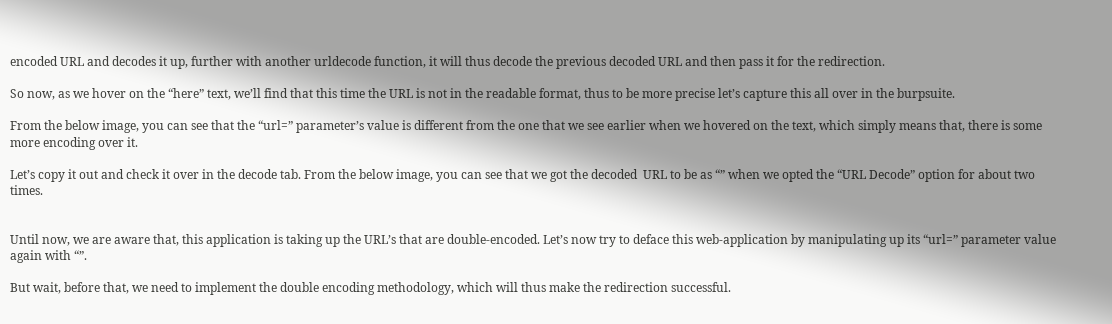encoded URL and decodes it up, further with another urldecode function, it will thus decode the previous decoded URL and then pass it for the redirection.

So now, as we hover on the “here” text, we’ll find that this time the URL is not in the readable format, thus to be more precise let’s capture this all over in the burpsuite.

From the below image, you can see that the “url=” parameter’s value is different from the one that we see earlier when we hovered on the text, which simply means that, there is some more encoding over it.

Let’s copy it out and check it over in the decode tab. From the below image, you can see that we got the decoded  URL to be as “” when we opted the “URL Decode” option for about two times.


Until now, we are aware that, this application is taking up the URL’s that are double-encoded. Let’s now try to deface this web-application by manipulating up its “url=” parameter value again with “”.

But wait, before that, we need to implement the double encoding methodology, which will thus make the redirection successful.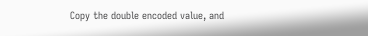Copy the double encoded value, and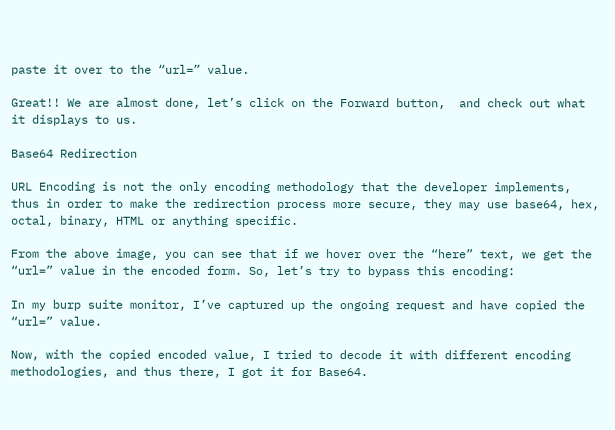paste it over to the “url=” value.

Great!! We are almost done, let’s click on the Forward button,  and check out what it displays to us.

Base64 Redirection

URL Encoding is not the only encoding methodology that the developer implements, thus in order to make the redirection process more secure, they may use base64, hex, octal, binary, HTML or anything specific.

From the above image, you can see that if we hover over the “here” text, we get the “url=” value in the encoded form. So, let’s try to bypass this encoding:

In my burp suite monitor, I’ve captured up the ongoing request and have copied the “url=” value.

Now, with the copied encoded value, I tried to decode it with different encoding methodologies, and thus there, I got it for Base64.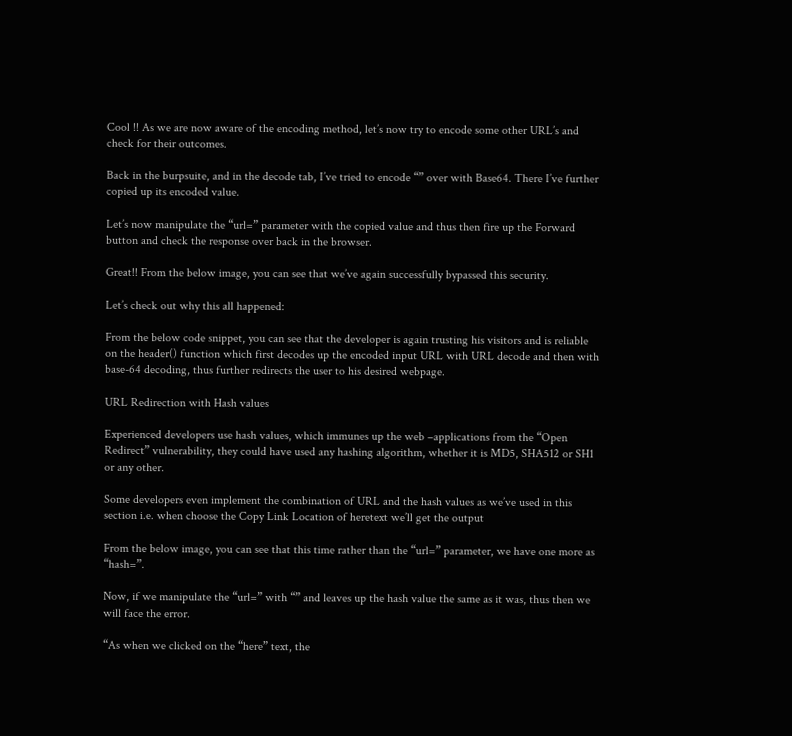Cool !! As we are now aware of the encoding method, let’s now try to encode some other URL’s and check for their outcomes.

Back in the burpsuite, and in the decode tab, I’ve tried to encode “” over with Base64. There I’ve further copied up its encoded value.

Let’s now manipulate the “url=” parameter with the copied value and thus then fire up the Forward button and check the response over back in the browser.

Great!! From the below image, you can see that we’ve again successfully bypassed this security.

Let’s check out why this all happened:

From the below code snippet, you can see that the developer is again trusting his visitors and is reliable on the header() function which first decodes up the encoded input URL with URL decode and then with base-64 decoding, thus further redirects the user to his desired webpage.

URL Redirection with Hash values

Experienced developers use hash values, which immunes up the web –applications from the “Open Redirect” vulnerability, they could have used any hashing algorithm, whether it is MD5, SHA512 or SH1 or any other.

Some developers even implement the combination of URL and the hash values as we’ve used in this section i.e. when choose the Copy Link Location of heretext we’ll get the output

From the below image, you can see that this time rather than the “url=” parameter, we have one more as “hash=”.

Now, if we manipulate the “url=” with “” and leaves up the hash value the same as it was, thus then we will face the error.

“As when we clicked on the “here” text, the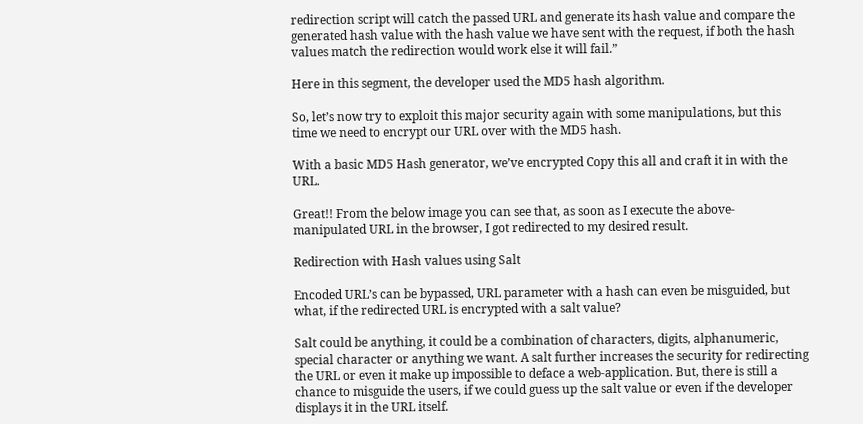redirection script will catch the passed URL and generate its hash value and compare the generated hash value with the hash value we have sent with the request, if both the hash values match the redirection would work else it will fail.”

Here in this segment, the developer used the MD5 hash algorithm.

So, let’s now try to exploit this major security again with some manipulations, but this time we need to encrypt our URL over with the MD5 hash.

With a basic MD5 Hash generator, we’ve encrypted Copy this all and craft it in with the URL.

Great!! From the below image you can see that, as soon as I execute the above-manipulated URL in the browser, I got redirected to my desired result.

Redirection with Hash values using Salt

Encoded URL’s can be bypassed, URL parameter with a hash can even be misguided, but what, if the redirected URL is encrypted with a salt value?

Salt could be anything, it could be a combination of characters, digits, alphanumeric, special character or anything we want. A salt further increases the security for redirecting the URL or even it make up impossible to deface a web-application. But, there is still a chance to misguide the users, if we could guess up the salt value or even if the developer displays it in the URL itself.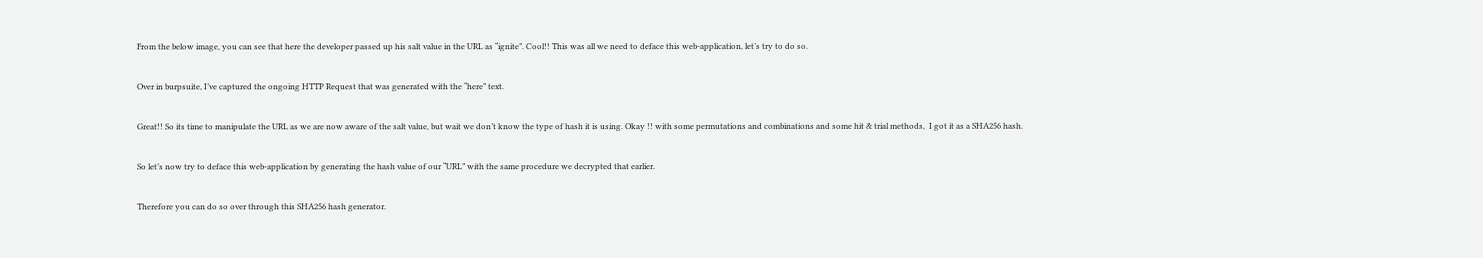From the below image, you can see that here the developer passed up his salt value in the URL as “ignite”. Cool!! This was all we need to deface this web-application, let’s try to do so.

Over in burpsuite, I’ve captured the ongoing HTTP Request that was generated with the “here” text.

Great!! So its time to manipulate the URL as we are now aware of the salt value, but wait we don’t know the type of hash it is using. Okay !! with some permutations and combinations and some hit & trial methods,  I got it as a SHA256 hash.

So let’s now try to deface this web-application by generating the hash value of our “URL” with the same procedure we decrypted that earlier.

Therefore you can do so over through this SHA256 hash generator.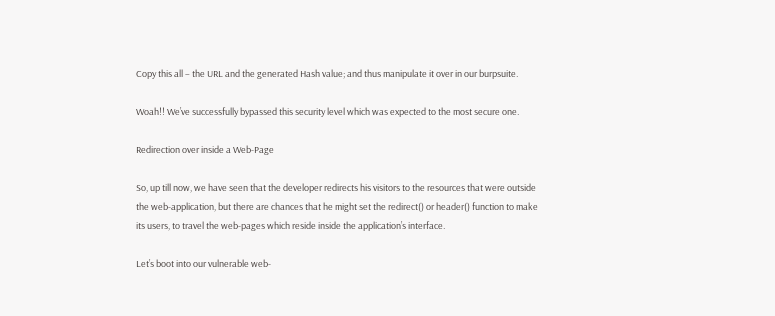Copy this all – the URL and the generated Hash value; and thus manipulate it over in our burpsuite.

Woah!! We’ve successfully bypassed this security level which was expected to the most secure one.

Redirection over inside a Web-Page

So, up till now, we have seen that the developer redirects his visitors to the resources that were outside the web-application, but there are chances that he might set the redirect() or header() function to make its users, to travel the web-pages which reside inside the application’s interface.

Let’s boot into our vulnerable web-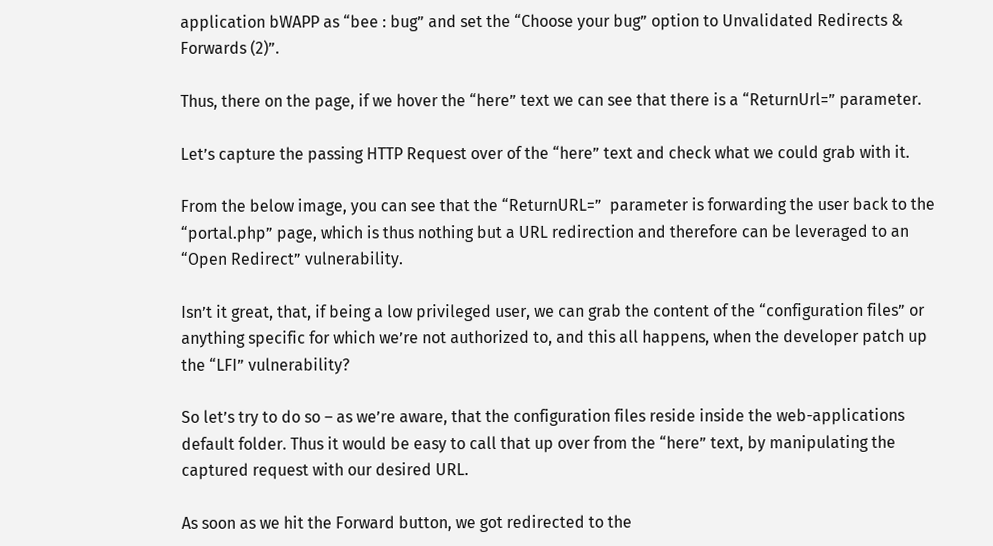application bWAPP as “bee : bug” and set the “Choose your bug” option to Unvalidated Redirects & Forwards (2)”.

Thus, there on the page, if we hover the “here” text we can see that there is a “ReturnUrl=” parameter.

Let’s capture the passing HTTP Request over of the “here” text and check what we could grab with it.

From the below image, you can see that the “ReturnURL=”  parameter is forwarding the user back to the “portal.php” page, which is thus nothing but a URL redirection and therefore can be leveraged to an “Open Redirect” vulnerability.

Isn’t it great, that, if being a low privileged user, we can grab the content of the “configuration files” or anything specific for which we’re not authorized to, and this all happens, when the developer patch up the “LFI” vulnerability?

So let’s try to do so – as we’re aware, that the configuration files reside inside the web-applications default folder. Thus it would be easy to call that up over from the “here” text, by manipulating the captured request with our desired URL.

As soon as we hit the Forward button, we got redirected to the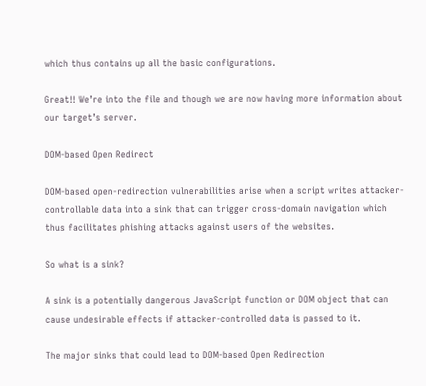which thus contains up all the basic configurations.

Great!! We’re into the file and though we are now having more information about our target’s server.

DOM-based Open Redirect

DOM-based open-redirection vulnerabilities arise when a script writes attacker-controllable data into a sink that can trigger cross-domain navigation which thus facilitates phishing attacks against users of the websites.

So what is a sink?

A sink is a potentially dangerous JavaScript function or DOM object that can cause undesirable effects if attacker-controlled data is passed to it.

The major sinks that could lead to DOM-based Open Redirection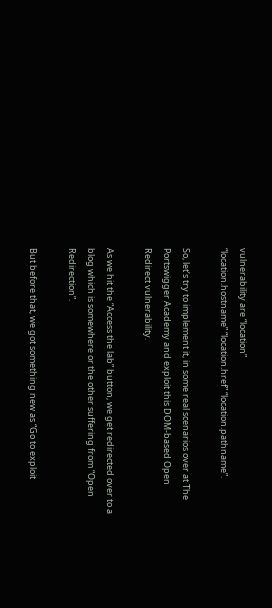vulnerability are “location”
“location.hostname” “location.href” “location.pathname”.

So, let’s try to implement it, in some real scenarios over at The Portswigger Academy and exploit this DOM-based Open Redirect vulnerability.

As we hit the “Access the lab” button, we get redirected over to a blog which is somewhere or the other suffering from “Open Redirection”.

But before that, we got something new as “Go to exploit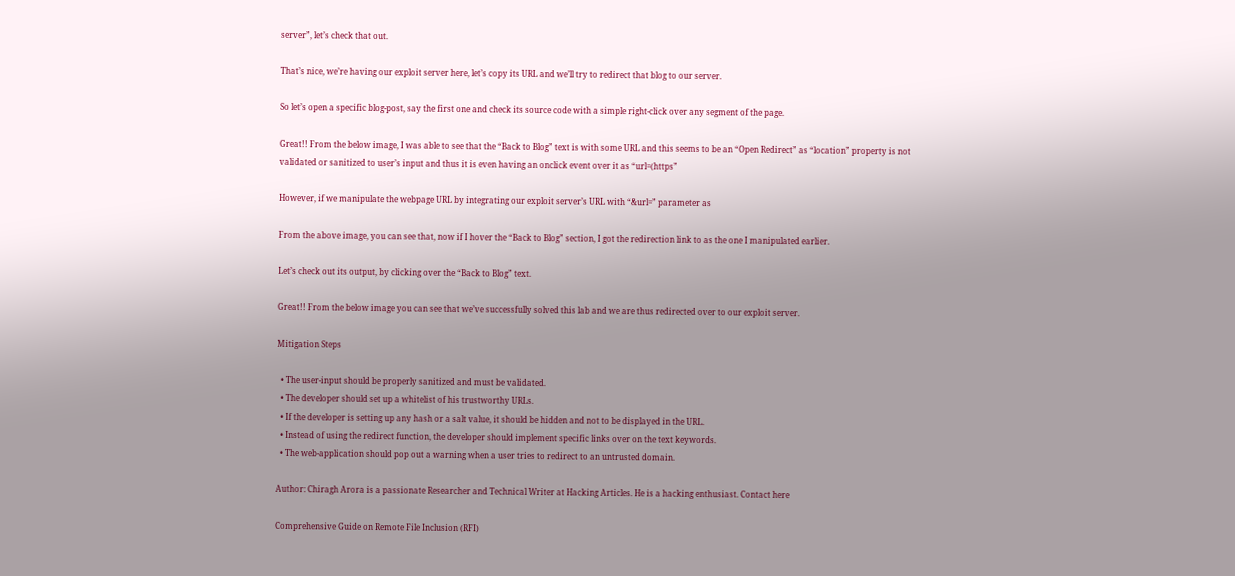server”, let’s check that out.

That’s nice, we’re having our exploit server here, let’s copy its URL and we’ll try to redirect that blog to our server.

So let’s open a specific blog-post, say the first one and check its source code with a simple right-click over any segment of the page.

Great!! From the below image, I was able to see that the “Back to Blog” text is with some URL and this seems to be an “Open Redirect” as “location” property is not validated or sanitized to user’s input and thus it is even having an onclick event over it as “url=(https”

However, if we manipulate the webpage URL by integrating our exploit server’s URL with “&url=” parameter as

From the above image, you can see that, now if I hover the “Back to Blog” section, I got the redirection link to as the one I manipulated earlier.

Let’s check out its output, by clicking over the “Back to Blog” text.

Great!! From the below image you can see that we’ve successfully solved this lab and we are thus redirected over to our exploit server.

Mitigation Steps

  • The user-input should be properly sanitized and must be validated.
  • The developer should set up a whitelist of his trustworthy URLs.
  • If the developer is setting up any hash or a salt value, it should be hidden and not to be displayed in the URL.
  • Instead of using the redirect function, the developer should implement specific links over on the text keywords.
  • The web-application should pop out a warning when a user tries to redirect to an untrusted domain.

Author: Chiragh Arora is a passionate Researcher and Technical Writer at Hacking Articles. He is a hacking enthusiast. Contact here

Comprehensive Guide on Remote File Inclusion (RFI)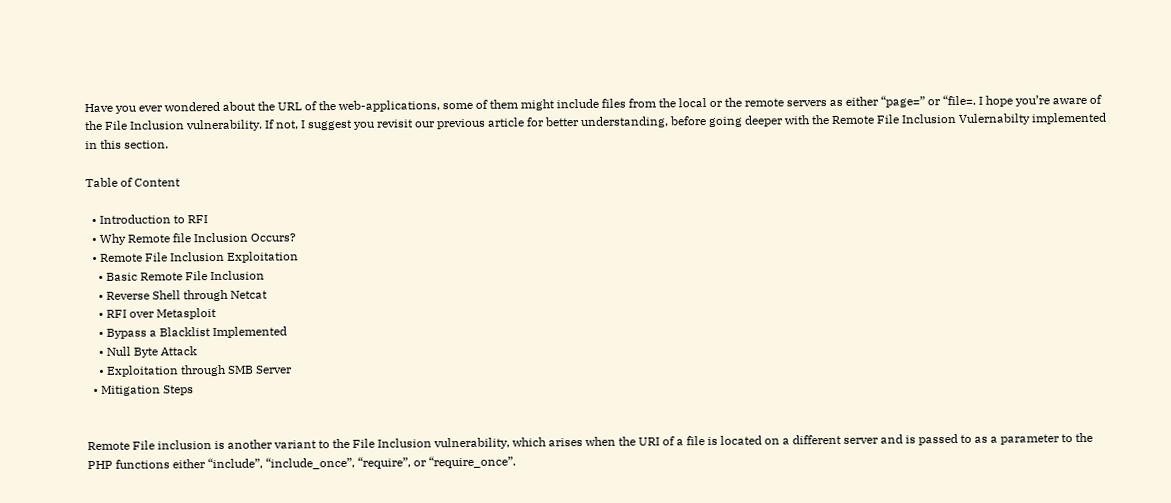Have you ever wondered about the URL of the web-applications, some of them might include files from the local or the remote servers as either “page=” or “file=. I hope you’re aware of the File Inclusion vulnerability. If not, I suggest you revisit our previous article for better understanding, before going deeper with the Remote File Inclusion Vulernabilty implemented in this section.

Table of Content

  • Introduction to RFI
  • Why Remote file Inclusion Occurs?
  • Remote File Inclusion Exploitation
    • Basic Remote File Inclusion
    • Reverse Shell through Netcat
    • RFI over Metasploit
    • Bypass a Blacklist Implemented
    • Null Byte Attack
    • Exploitation through SMB Server
  • Mitigation Steps


Remote File inclusion is another variant to the File Inclusion vulnerability, which arises when the URI of a file is located on a different server and is passed to as a parameter to the PHP functions either “include”, “include_once”, “require”, or “require_once”.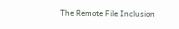The Remote File Inclusion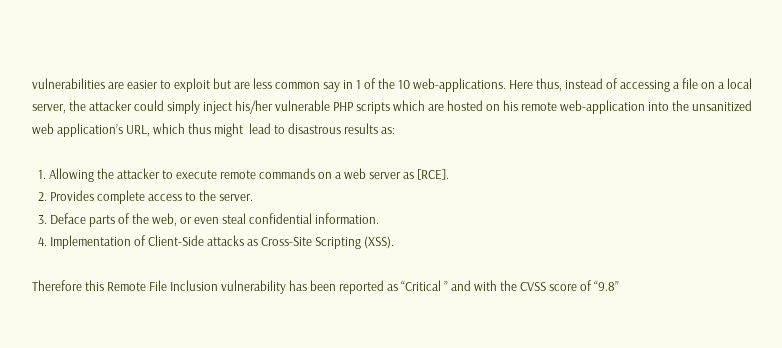vulnerabilities are easier to exploit but are less common say in 1 of the 10 web-applications. Here thus, instead of accessing a file on a local server, the attacker could simply inject his/her vulnerable PHP scripts which are hosted on his remote web-application into the unsanitized web application’s URL, which thus might  lead to disastrous results as:

  1. Allowing the attacker to execute remote commands on a web server as [RCE].
  2. Provides complete access to the server.
  3. Deface parts of the web, or even steal confidential information.
  4. Implementation of Client-Side attacks as Cross-Site Scripting (XSS).

Therefore this Remote File Inclusion vulnerability has been reported as “Critical ” and with the CVSS score of “9.8”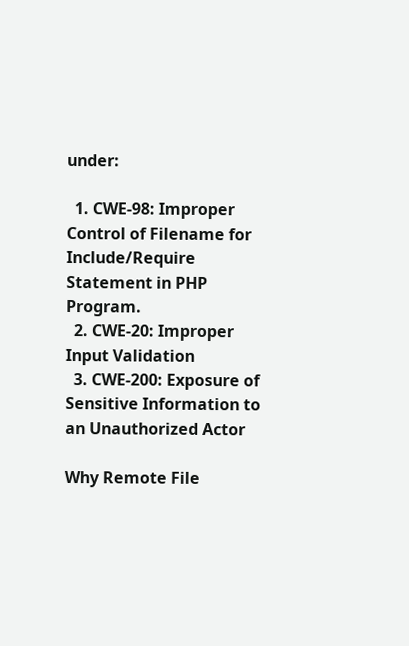under:

  1. CWE-98: Improper Control of Filename for Include/Require Statement in PHP Program.
  2. CWE-20: Improper Input Validation
  3. CWE-200: Exposure of Sensitive Information to an Unauthorized Actor

Why Remote File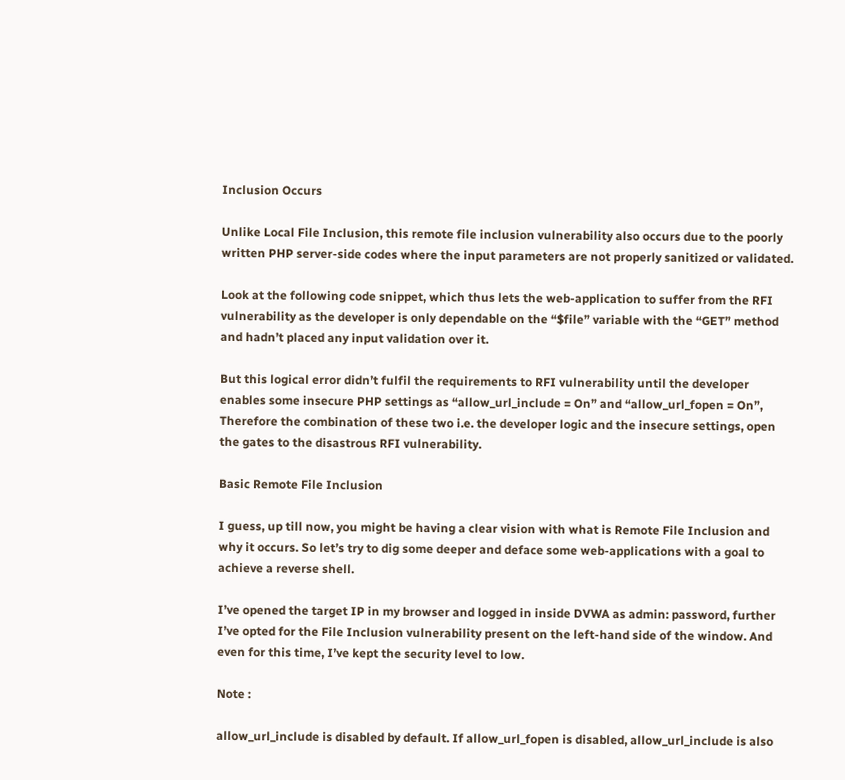Inclusion Occurs

Unlike Local File Inclusion, this remote file inclusion vulnerability also occurs due to the poorly written PHP server-side codes where the input parameters are not properly sanitized or validated.

Look at the following code snippet, which thus lets the web-application to suffer from the RFI vulnerability as the developer is only dependable on the “$file” variable with the “GET” method and hadn’t placed any input validation over it.

But this logical error didn’t fulfil the requirements to RFI vulnerability until the developer enables some insecure PHP settings as “allow_url_include = On” and “allow_url_fopen = On”, Therefore the combination of these two i.e. the developer logic and the insecure settings, open the gates to the disastrous RFI vulnerability.

Basic Remote File Inclusion

I guess, up till now, you might be having a clear vision with what is Remote File Inclusion and why it occurs. So let’s try to dig some deeper and deface some web-applications with a goal to achieve a reverse shell.

I’ve opened the target IP in my browser and logged in inside DVWA as admin: password, further I’ve opted for the File Inclusion vulnerability present on the left-hand side of the window. And even for this time, I’ve kept the security level to low.

Note :

allow_url_include is disabled by default. If allow_url_fopen is disabled, allow_url_include is also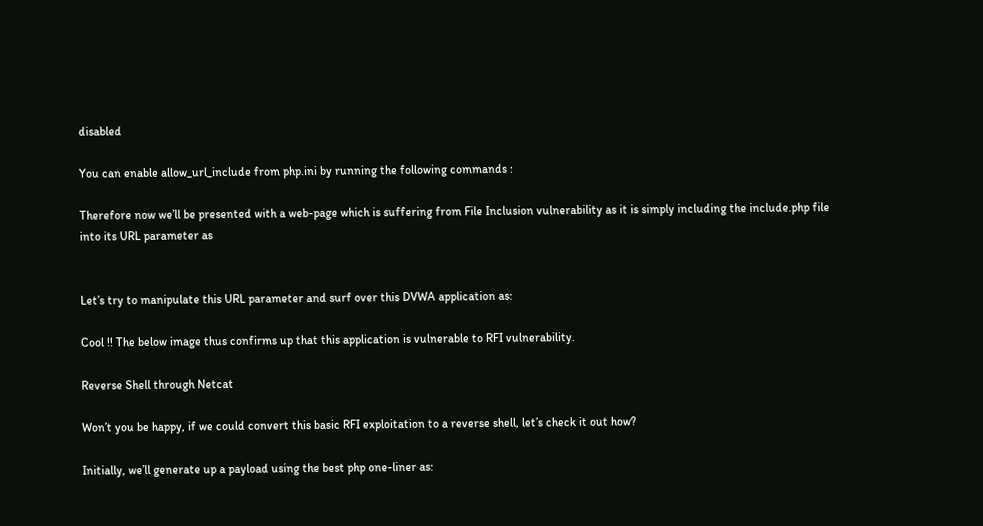disabled

You can enable allow_url_include from php.ini by running the following commands :

Therefore now we’ll be presented with a web-page which is suffering from File Inclusion vulnerability as it is simply including the include.php file into its URL parameter as


Let’s try to manipulate this URL parameter and surf over this DVWA application as:

Cool !! The below image thus confirms up that this application is vulnerable to RFI vulnerability.

Reverse Shell through Netcat

Won’t you be happy, if we could convert this basic RFI exploitation to a reverse shell, let’s check it out how?

Initially, we’ll generate up a payload using the best php one-liner as: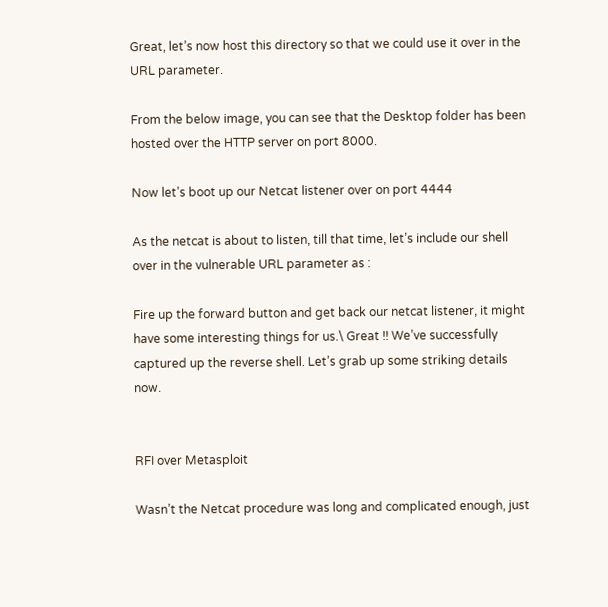Great, let’s now host this directory so that we could use it over in the URL parameter.

From the below image, you can see that the Desktop folder has been hosted over the HTTP server on port 8000.

Now let’s boot up our Netcat listener over on port 4444

As the netcat is about to listen, till that time, let’s include our shell over in the vulnerable URL parameter as :

Fire up the forward button and get back our netcat listener, it might have some interesting things for us.\ Great !! We’ve successfully captured up the reverse shell. Let’s grab up some striking details now.


RFI over Metasploit

Wasn’t the Netcat procedure was long and complicated enough, just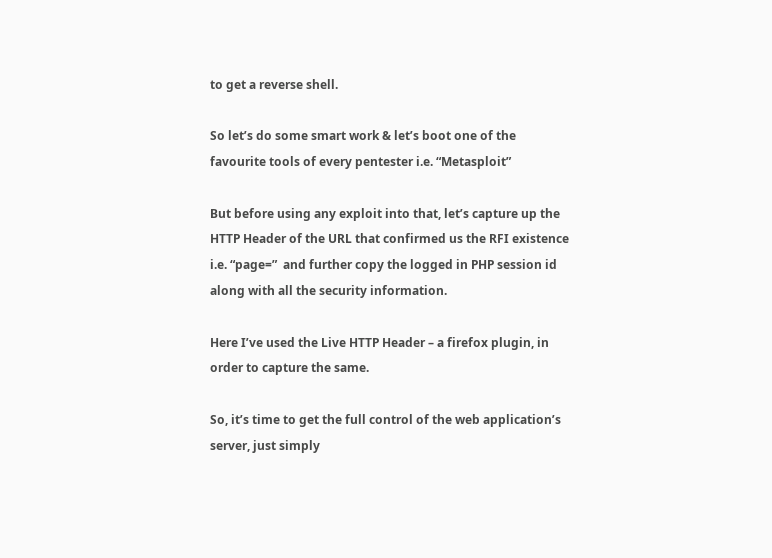to get a reverse shell.

So let’s do some smart work & let’s boot one of the favourite tools of every pentester i.e. “Metasploit”

But before using any exploit into that, let’s capture up the HTTP Header of the URL that confirmed us the RFI existence i.e. “page=”  and further copy the logged in PHP session id along with all the security information.

Here I’ve used the Live HTTP Header – a firefox plugin, in order to capture the same.

So, it’s time to get the full control of the web application’s server, just simply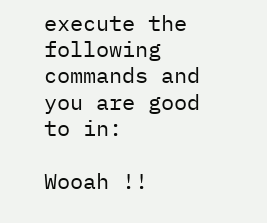execute the following commands and you are good to in:

Wooah !!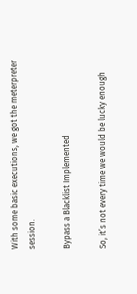With some basic executions, we got the meterpreter session.

Bypass a Blacklist Implemented

So, it’s not every time we would be lucky enough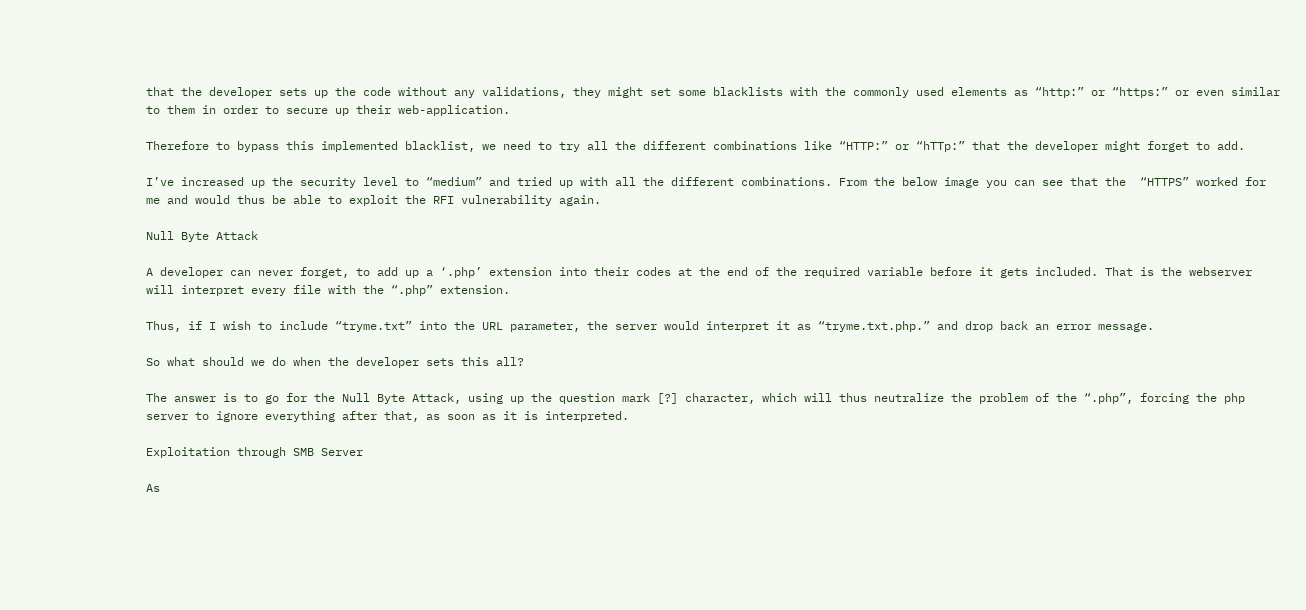that the developer sets up the code without any validations, they might set some blacklists with the commonly used elements as “http:” or “https:” or even similar to them in order to secure up their web-application.

Therefore to bypass this implemented blacklist, we need to try all the different combinations like “HTTP:” or “hTTp:” that the developer might forget to add.

I’ve increased up the security level to “medium” and tried up with all the different combinations. From the below image you can see that the  “HTTPS” worked for me and would thus be able to exploit the RFI vulnerability again.

Null Byte Attack

A developer can never forget, to add up a ‘.php’ extension into their codes at the end of the required variable before it gets included. That is the webserver will interpret every file with the “.php” extension.

Thus, if I wish to include “tryme.txt” into the URL parameter, the server would interpret it as “tryme.txt.php.” and drop back an error message.

So what should we do when the developer sets this all?

The answer is to go for the Null Byte Attack, using up the question mark [?] character, which will thus neutralize the problem of the “.php”, forcing the php server to ignore everything after that, as soon as it is interpreted.

Exploitation through SMB Server

As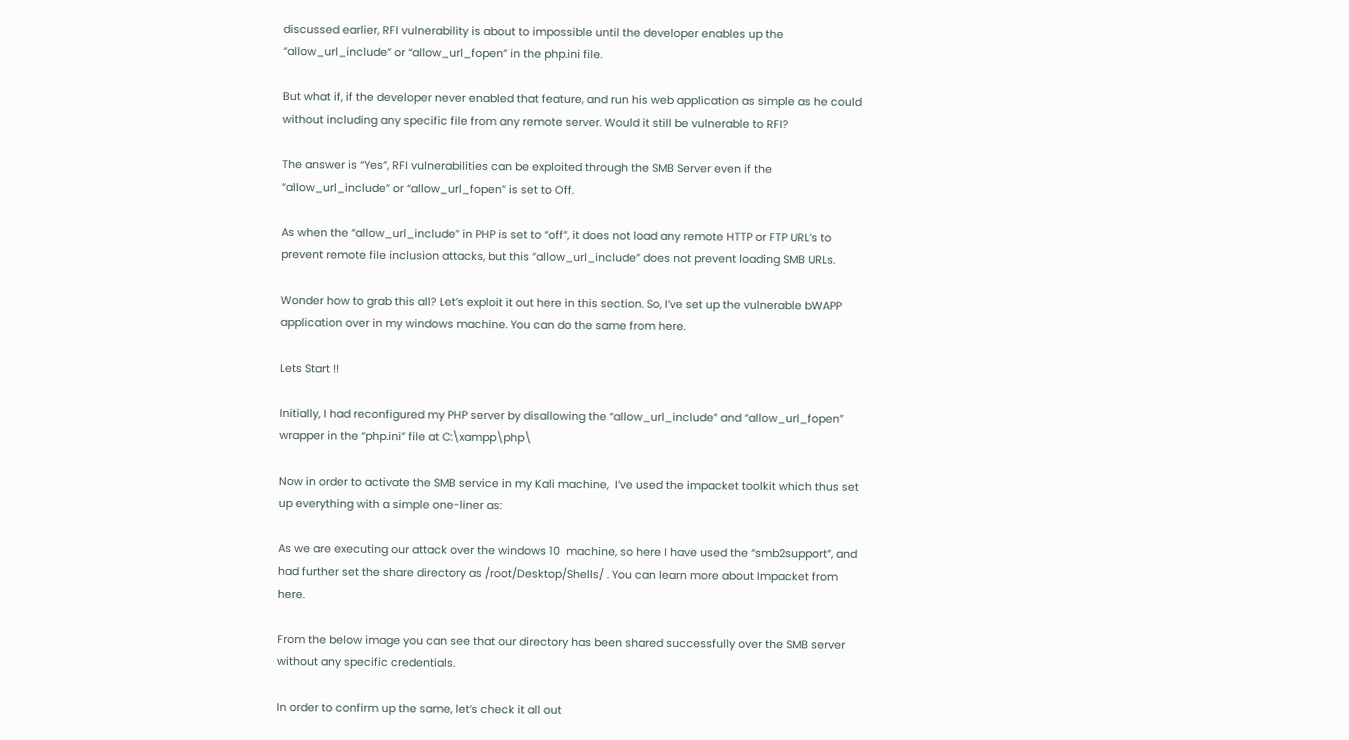discussed earlier, RFI vulnerability is about to impossible until the developer enables up the “allow_url_include” or “allow_url_fopen” in the php.ini file.

But what if, if the developer never enabled that feature, and run his web application as simple as he could without including any specific file from any remote server. Would it still be vulnerable to RFI?

The answer is “Yes”, RFI vulnerabilities can be exploited through the SMB Server even if the “allow_url_include” or “allow_url_fopen” is set to Off.

As when the “allow_url_include” in PHP is set to “off”, it does not load any remote HTTP or FTP URL’s to prevent remote file inclusion attacks, but this ”allow_url_include” does not prevent loading SMB URLs.

Wonder how to grab this all? Let’s exploit it out here in this section. So, I’ve set up the vulnerable bWAPP application over in my windows machine. You can do the same from here.

Lets Start !!

Initially, I had reconfigured my PHP server by disallowing the “allow_url_include” and “allow_url_fopen” wrapper in the “php.ini” file at C:\xampp\php\

Now in order to activate the SMB service in my Kali machine,  I’ve used the impacket toolkit which thus set up everything with a simple one-liner as:

As we are executing our attack over the windows 10  machine, so here I have used the “smb2support”, and had further set the share directory as /root/Desktop/Shells/ . You can learn more about Impacket from here.

From the below image you can see that our directory has been shared successfully over the SMB server without any specific credentials.

In order to confirm up the same, let’s check it all out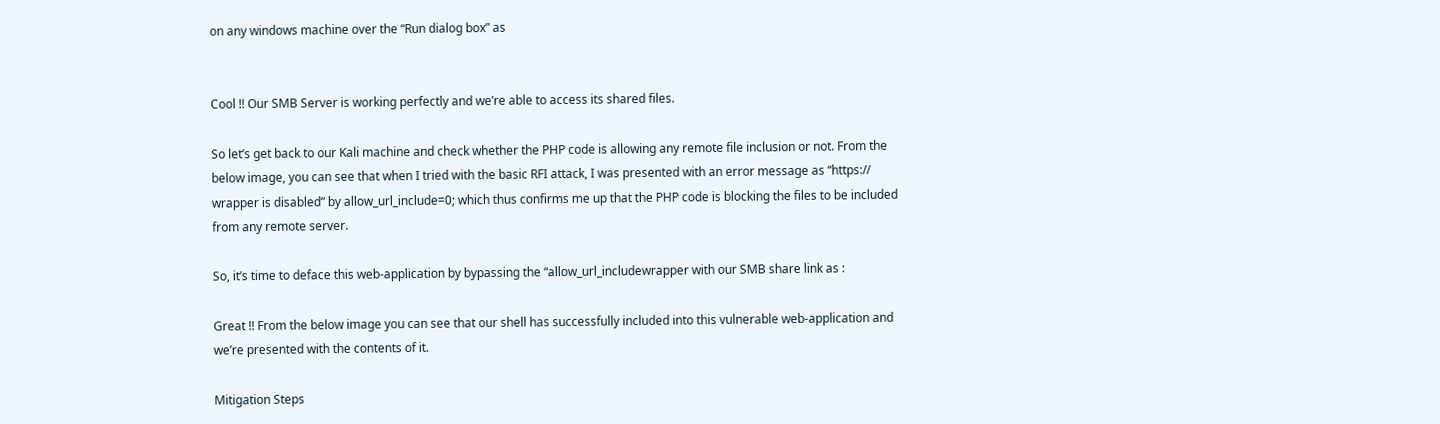on any windows machine over the “Run dialog box” as


Cool !! Our SMB Server is working perfectly and we’re able to access its shared files.

So let’s get back to our Kali machine and check whether the PHP code is allowing any remote file inclusion or not. From the below image, you can see that when I tried with the basic RFI attack, I was presented with an error message as “https:// wrapper is disabled” by allow_url_include=0; which thus confirms me up that the PHP code is blocking the files to be included from any remote server.

So, it’s time to deface this web-application by bypassing the “allow_url_includewrapper with our SMB share link as :

Great !! From the below image you can see that our shell has successfully included into this vulnerable web-application and we’re presented with the contents of it.

Mitigation Steps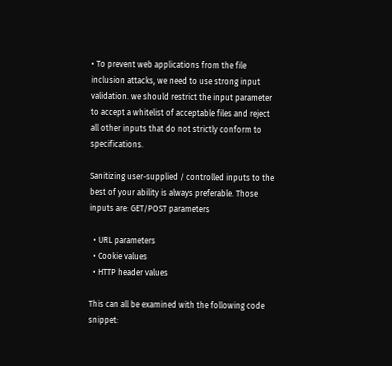• To prevent web applications from the file inclusion attacks, we need to use strong input validation. we should restrict the input parameter to accept a whitelist of acceptable files and reject all other inputs that do not strictly conform to specifications.

Sanitizing user-supplied / controlled inputs to the best of your ability is always preferable. Those inputs are: GET/POST parameters

  • URL parameters
  • Cookie values
  • HTTP header values

This can all be examined with the following code snippet: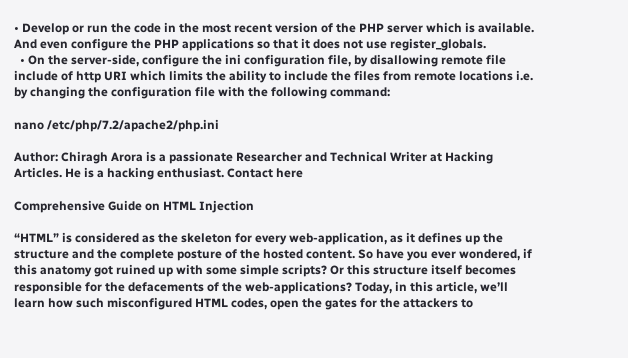• Develop or run the code in the most recent version of the PHP server which is available. And even configure the PHP applications so that it does not use register_globals.
  • On the server-side, configure the ini configuration file, by disallowing remote file include of http URI which limits the ability to include the files from remote locations i.e. by changing the configuration file with the following command:

nano /etc/php/7.2/apache2/php.ini

Author: Chiragh Arora is a passionate Researcher and Technical Writer at Hacking Articles. He is a hacking enthusiast. Contact here

Comprehensive Guide on HTML Injection

“HTML” is considered as the skeleton for every web-application, as it defines up the structure and the complete posture of the hosted content. So have you ever wondered, if this anatomy got ruined up with some simple scripts? Or this structure itself becomes responsible for the defacements of the web-applications? Today, in this article, we’ll learn how such misconfigured HTML codes, open the gates for the attackers to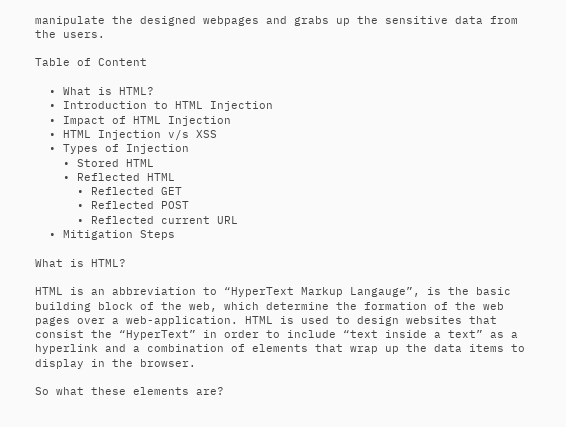manipulate the designed webpages and grabs up the sensitive data from the users.

Table of Content

  • What is HTML?
  • Introduction to HTML Injection
  • Impact of HTML Injection
  • HTML Injection v/s XSS
  • Types of Injection
    • Stored HTML
    • Reflected HTML
      • Reflected GET
      • Reflected POST
      • Reflected current URL
  • Mitigation Steps

What is HTML?

HTML is an abbreviation to “HyperText Markup Langauge”, is the basic building block of the web, which determine the formation of the web pages over a web-application. HTML is used to design websites that consist the “HyperText” in order to include “text inside a text” as a hyperlink and a combination of elements that wrap up the data items to display in the browser.

So what these elements are?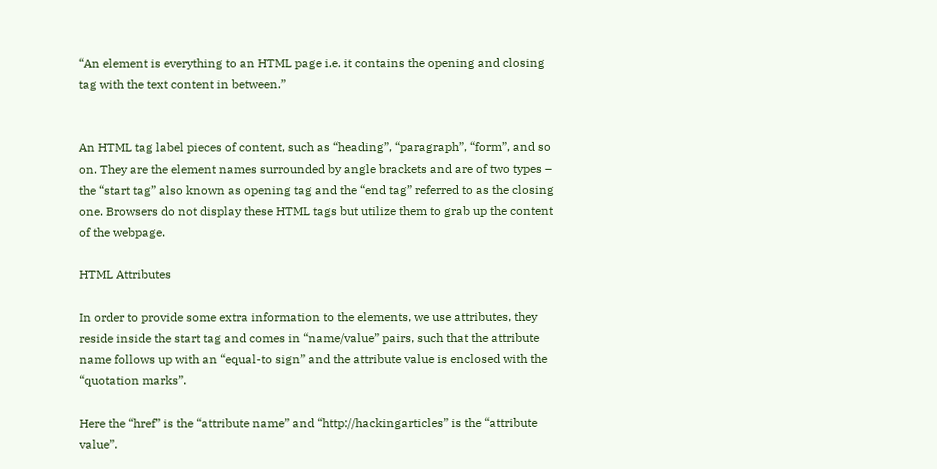“An element is everything to an HTML page i.e. it contains the opening and closing tag with the text content in between.”


An HTML tag label pieces of content, such as “heading”, “paragraph”, “form”, and so on. They are the element names surrounded by angle brackets and are of two types – the “start tag” also known as opening tag and the “end tag” referred to as the closing one. Browsers do not display these HTML tags but utilize them to grab up the content of the webpage.

HTML Attributes

In order to provide some extra information to the elements, we use attributes, they reside inside the start tag and comes in “name/value” pairs, such that the attribute name follows up with an “equal-to sign” and the attribute value is enclosed with the “quotation marks”.

Here the “href” is the “attribute name” and “http://hackingarticles” is the “attribute value”.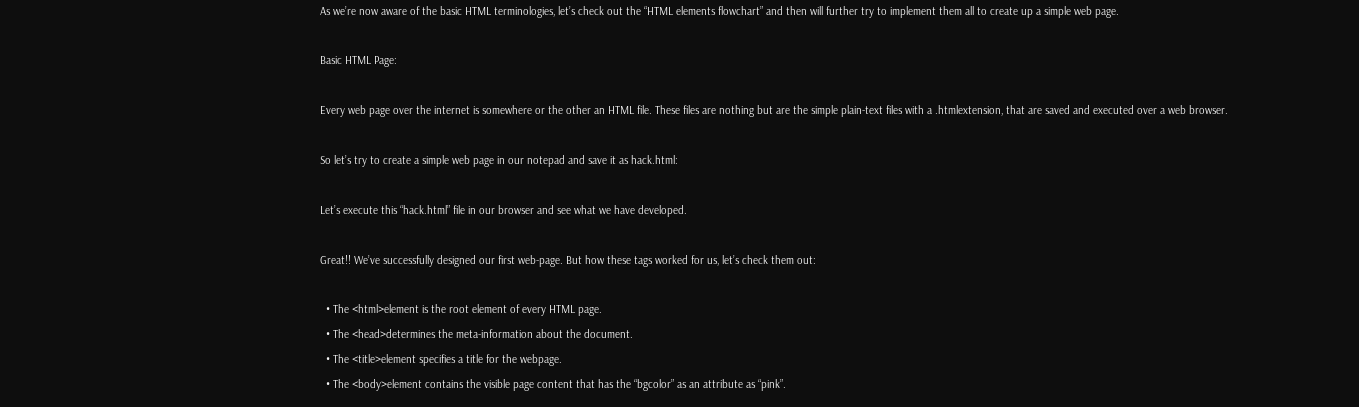As we’re now aware of the basic HTML terminologies, let’s check out the “HTML elements flowchart” and then will further try to implement them all to create up a simple web page.

Basic HTML Page:

Every web page over the internet is somewhere or the other an HTML file. These files are nothing but are the simple plain-text files with a .htmlextension, that are saved and executed over a web browser.

So let’s try to create a simple web page in our notepad and save it as hack.html:

Let’s execute this “hack.html” file in our browser and see what we have developed.

Great!! We’ve successfully designed our first web-page. But how these tags worked for us, let’s check them out:

  • The <html>element is the root element of every HTML page.
  • The <head>determines the meta-information about the document.
  • The <title>element specifies a title for the webpage.
  • The <body>element contains the visible page content that has the “bgcolor” as an attribute as “pink”.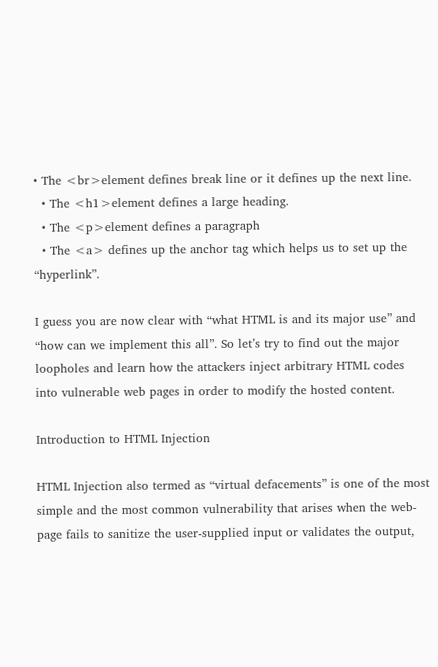• The <br>element defines break line or it defines up the next line.
  • The <h1>element defines a large heading.
  • The <p>element defines a paragraph
  • The <a> defines up the anchor tag which helps us to set up the “hyperlink”.

I guess you are now clear with “what HTML is and its major use” and “how can we implement this all”. So let’s try to find out the major loopholes and learn how the attackers inject arbitrary HTML codes into vulnerable web pages in order to modify the hosted content.

Introduction to HTML Injection

HTML Injection also termed as “virtual defacements” is one of the most simple and the most common vulnerability that arises when the web-page fails to sanitize the user-supplied input or validates the output,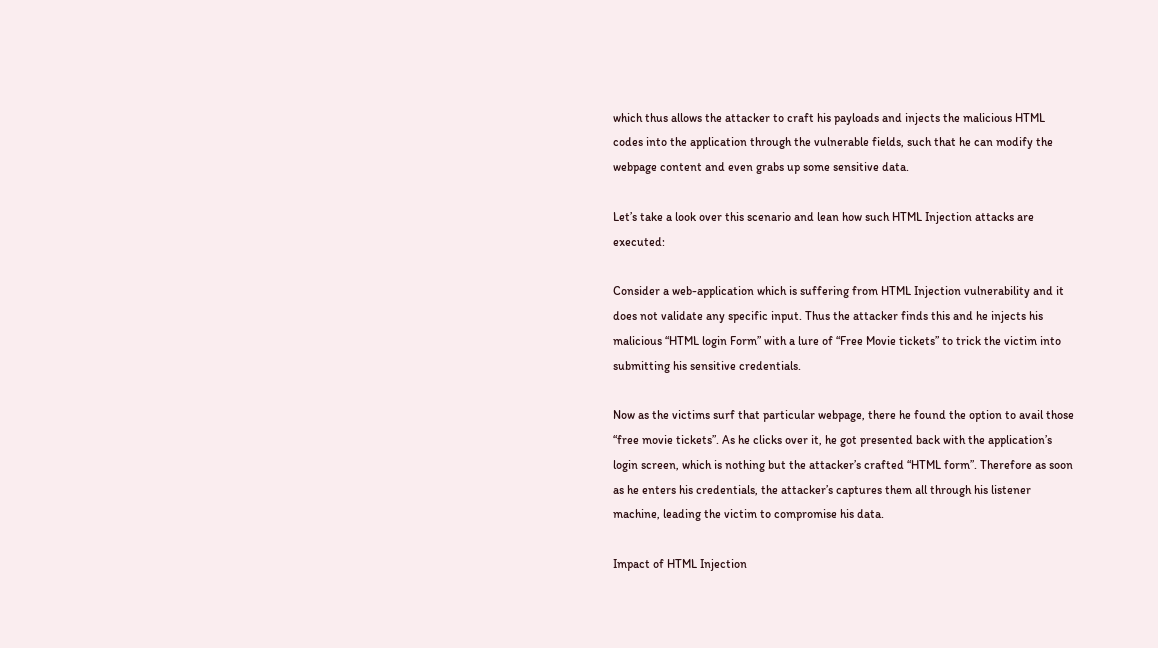which thus allows the attacker to craft his payloads and injects the malicious HTML codes into the application through the vulnerable fields, such that he can modify the webpage content and even grabs up some sensitive data.

Let’s take a look over this scenario and lean how such HTML Injection attacks are executed:

Consider a web-application which is suffering from HTML Injection vulnerability and it does not validate any specific input. Thus the attacker finds this and he injects his malicious “HTML login Form” with a lure of “Free Movie tickets” to trick the victim into submitting his sensitive credentials.

Now as the victims surf that particular webpage, there he found the option to avail those “free movie tickets”. As he clicks over it, he got presented back with the application’s login screen, which is nothing but the attacker’s crafted “HTML form”. Therefore as soon as he enters his credentials, the attacker’s captures them all through his listener machine, leading the victim to compromise his data.

Impact of HTML Injection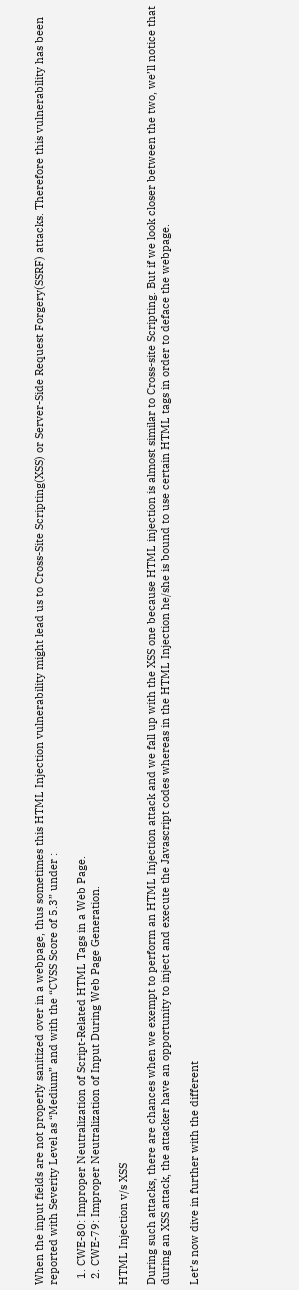When the input fields are not properly sanitized over in a webpage, thus sometimes this HTML Injection vulnerability might lead us to Cross-Site Scripting(XSS) or Server-Side Request Forgery(SSRF) attacks. Therefore this vulnerability has been reported with Severity Level as “Medium” and with the “CVSS Score of 5.3” under :

  1. CWE-80: Improper Neutralization of Script-Related HTML Tags in a Web Page.
  2. CWE-79: Improper Neutralization of Input During Web Page Generation.

HTML Injection v/s XSS

During such attacks, there are chances when we exempt to perform an HTML Injection attack and we fall up with the XSS one because HTML injection is almost similar to Cross-site Scripting. But if we look closer between the two, we’ll notice that during an XSS attack, the attacker have an opportunity to inject and execute the Javascript codes whereas in the HTML Injection he/she is bound to use certain HTML tags in order to deface the webpage.

Let’s now dive in further with the different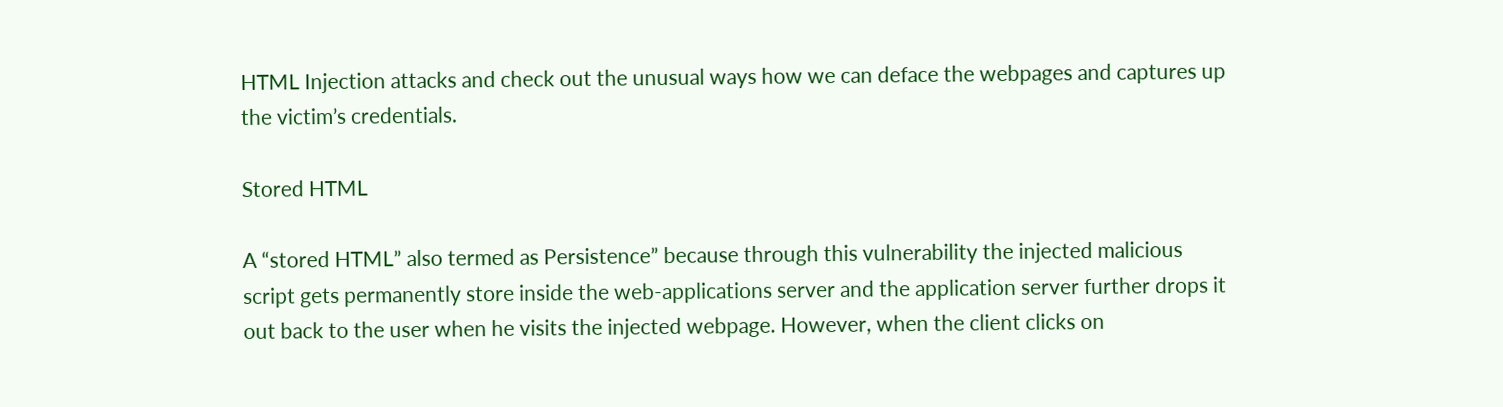HTML Injection attacks and check out the unusual ways how we can deface the webpages and captures up the victim’s credentials.

Stored HTML

A “stored HTML” also termed as Persistence” because through this vulnerability the injected malicious script gets permanently store inside the web-applications server and the application server further drops it out back to the user when he visits the injected webpage. However, when the client clicks on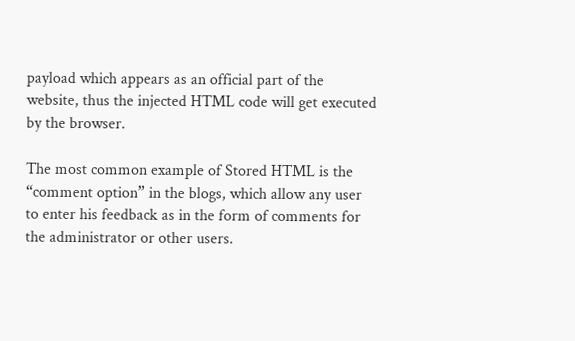payload which appears as an official part of the website, thus the injected HTML code will get executed by the browser.

The most common example of Stored HTML is the “comment option” in the blogs, which allow any user to enter his feedback as in the form of comments for the administrator or other users.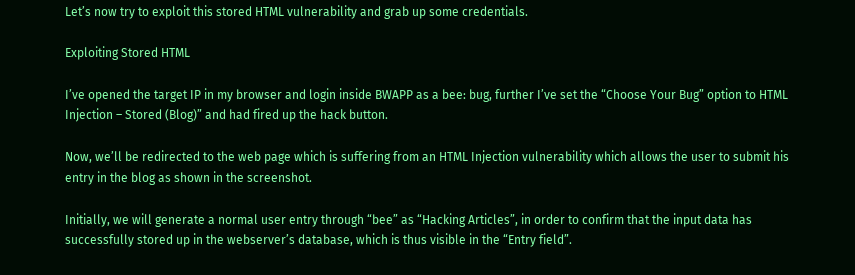Let’s now try to exploit this stored HTML vulnerability and grab up some credentials.

Exploiting Stored HTML

I’ve opened the target IP in my browser and login inside BWAPP as a bee: bug, further I’ve set the “Choose Your Bug” option to HTML Injection – Stored (Blog)” and had fired up the hack button.

Now, we’ll be redirected to the web page which is suffering from an HTML Injection vulnerability which allows the user to submit his entry in the blog as shown in the screenshot.

Initially, we will generate a normal user entry through “bee” as “Hacking Articles”, in order to confirm that the input data has successfully stored up in the webserver’s database, which is thus visible in the “Entry field”.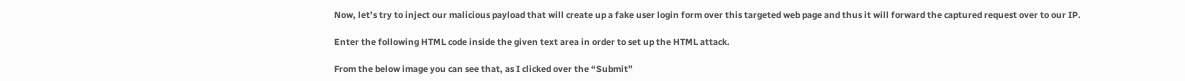Now, let’s try to inject our malicious payload that will create up a fake user login form over this targeted web page and thus it will forward the captured request over to our IP.

Enter the following HTML code inside the given text area in order to set up the HTML attack.

From the below image you can see that, as I clicked over the “Submit”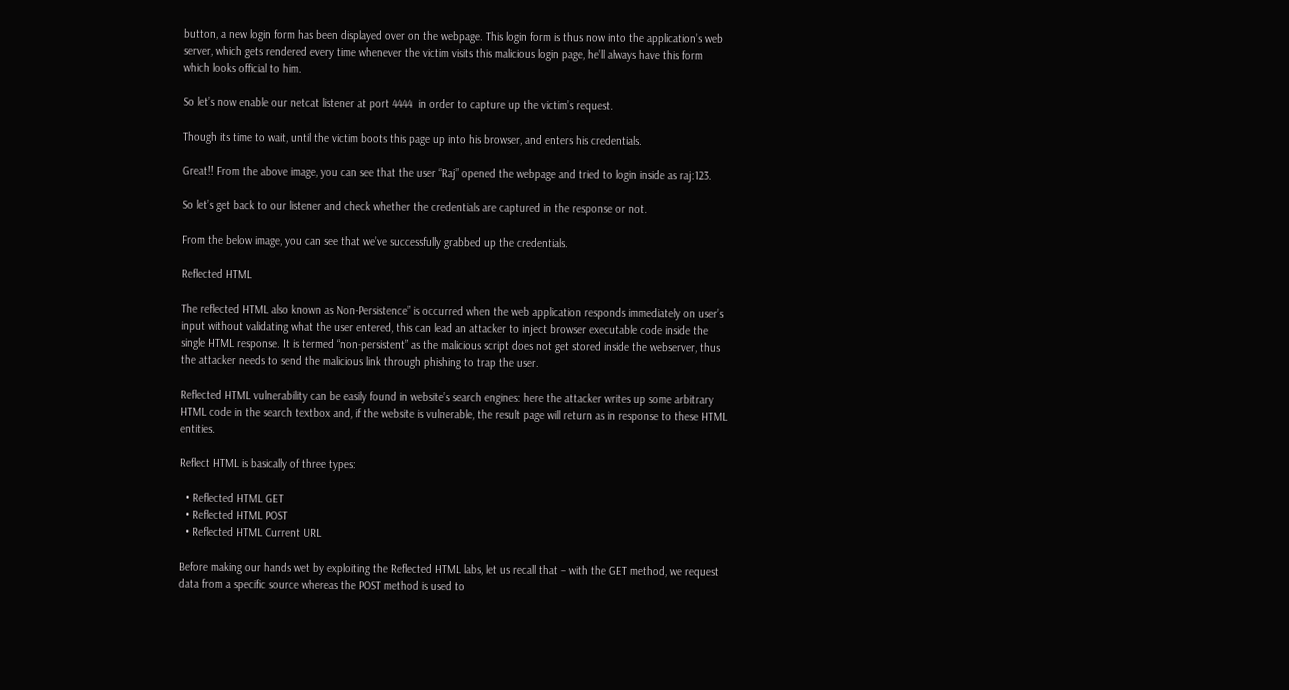button, a new login form has been displayed over on the webpage. This login form is thus now into the application’s web server, which gets rendered every time whenever the victim visits this malicious login page, he’ll always have this form which looks official to him.

So let’s now enable our netcat listener at port 4444  in order to capture up the victim’s request.

Though its time to wait, until the victim boots this page up into his browser, and enters his credentials.

Great!! From the above image, you can see that the user “Raj” opened the webpage and tried to login inside as raj:123.

So let’s get back to our listener and check whether the credentials are captured in the response or not.

From the below image, you can see that we’ve successfully grabbed up the credentials.

Reflected HTML

The reflected HTML also known as Non-Persistence” is occurred when the web application responds immediately on user’s input without validating what the user entered, this can lead an attacker to inject browser executable code inside the single HTML response. It is termed “non-persistent” as the malicious script does not get stored inside the webserver, thus the attacker needs to send the malicious link through phishing to trap the user.

Reflected HTML vulnerability can be easily found in website’s search engines: here the attacker writes up some arbitrary HTML code in the search textbox and, if the website is vulnerable, the result page will return as in response to these HTML entities.

Reflect HTML is basically of three types:

  • Reflected HTML GET
  • Reflected HTML POST
  • Reflected HTML Current URL

Before making our hands wet by exploiting the Reflected HTML labs, let us recall that – with the GET method, we request data from a specific source whereas the POST method is used to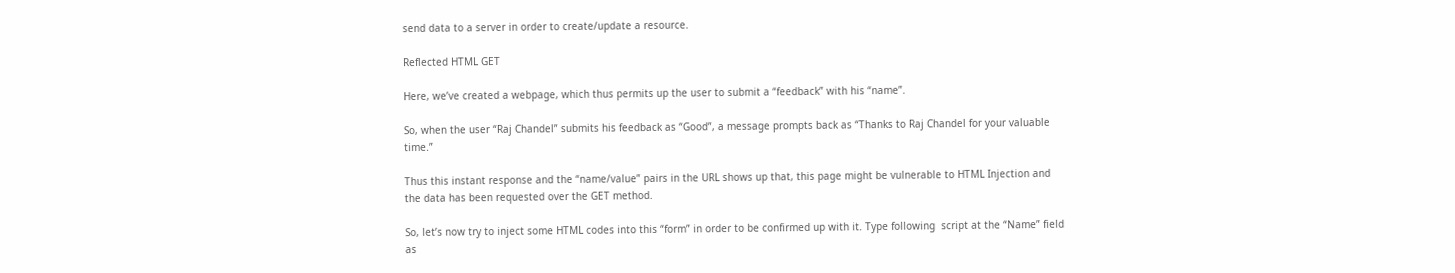send data to a server in order to create/update a resource.

Reflected HTML GET

Here, we’ve created a webpage, which thus permits up the user to submit a “feedback” with his “name”.

So, when the user “Raj Chandel” submits his feedback as “Good”, a message prompts back as “Thanks to Raj Chandel for your valuable time.”

Thus this instant response and the “name/value” pairs in the URL shows up that, this page might be vulnerable to HTML Injection and the data has been requested over the GET method.

So, let’s now try to inject some HTML codes into this “form” in order to be confirmed up with it. Type following  script at the “Name” field as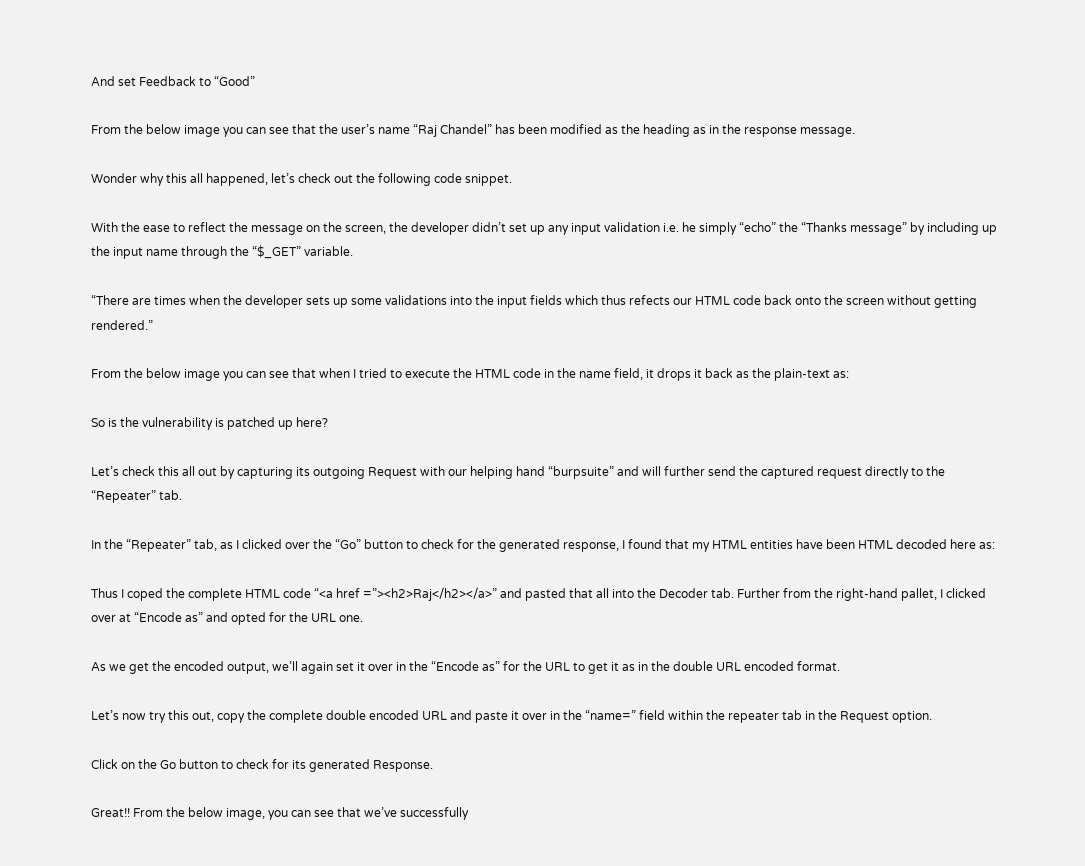And set Feedback to “Good”

From the below image you can see that the user’s name “Raj Chandel” has been modified as the heading as in the response message.

Wonder why this all happened, let’s check out the following code snippet.

With the ease to reflect the message on the screen, the developer didn’t set up any input validation i.e. he simply “echo” the “Thanks message” by including up the input name through the “$_GET” variable.

“There are times when the developer sets up some validations into the input fields which thus refects our HTML code back onto the screen without getting rendered.”

From the below image you can see that when I tried to execute the HTML code in the name field, it drops it back as the plain-text as:

So is the vulnerability is patched up here?

Let’s check this all out by capturing its outgoing Request with our helping hand “burpsuite” and will further send the captured request directly to the “Repeater” tab.

In the “Repeater” tab, as I clicked over the “Go” button to check for the generated response, I found that my HTML entities have been HTML decoded here as:

Thus I coped the complete HTML code “<a href =”><h2>Raj</h2></a>” and pasted that all into the Decoder tab. Further from the right-hand pallet, I clicked over at “Encode as” and opted for the URL one.

As we get the encoded output, we’ll again set it over in the “Encode as” for the URL to get it as in the double URL encoded format.

Let’s now try this out, copy the complete double encoded URL and paste it over in the “name=” field within the repeater tab in the Request option.

Click on the Go button to check for its generated Response.

Great!! From the below image, you can see that we’ve successfully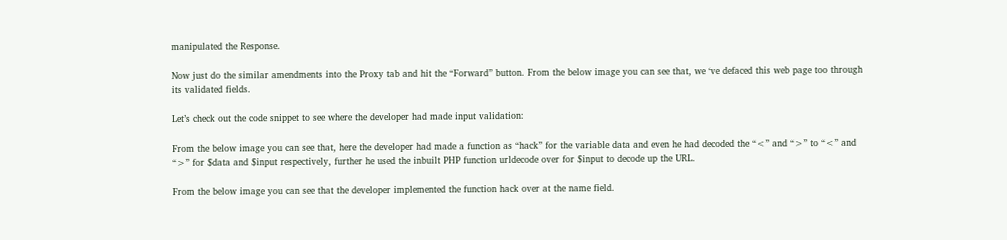manipulated the Response.

Now just do the similar amendments into the Proxy tab and hit the “Forward” button. From the below image you can see that, we ‘ve defaced this web page too through its validated fields.

Let’s check out the code snippet to see where the developer had made input validation:

From the below image you can see that, here the developer had made a function as “hack” for the variable data and even he had decoded the “<” and “>” to “<” and “>” for $data and $input respectively, further he used the inbuilt PHP function urldecode over for $input to decode up the URL.

From the below image you can see that the developer implemented the function hack over at the name field.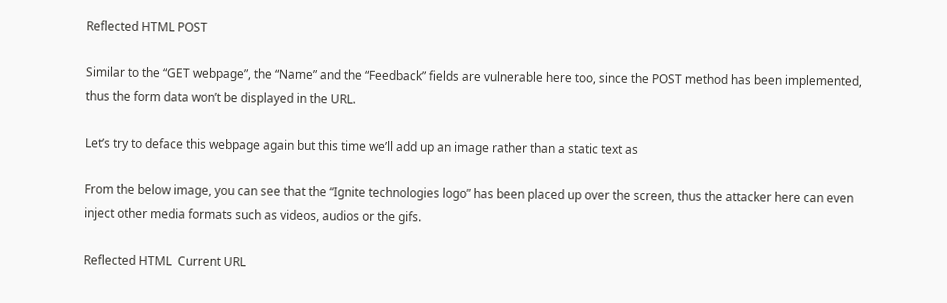Reflected HTML POST

Similar to the “GET webpage”, the “Name” and the “Feedback” fields are vulnerable here too, since the POST method has been implemented, thus the form data won’t be displayed in the URL.

Let’s try to deface this webpage again but this time we’ll add up an image rather than a static text as

From the below image, you can see that the “Ignite technologies logo” has been placed up over the screen, thus the attacker here can even inject other media formats such as videos, audios or the gifs.

Reflected HTML  Current URL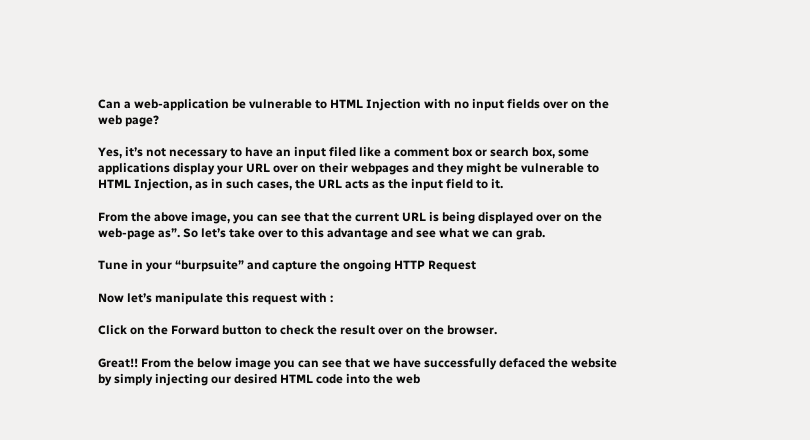Can a web-application be vulnerable to HTML Injection with no input fields over on the web page?

Yes, it’s not necessary to have an input filed like a comment box or search box, some applications display your URL over on their webpages and they might be vulnerable to HTML Injection, as in such cases, the URL acts as the input field to it.

From the above image, you can see that the current URL is being displayed over on the web-page as”. So let’s take over to this advantage and see what we can grab.

Tune in your “burpsuite” and capture the ongoing HTTP Request

Now let’s manipulate this request with :

Click on the Forward button to check the result over on the browser.

Great!! From the below image you can see that we have successfully defaced the website by simply injecting our desired HTML code into the web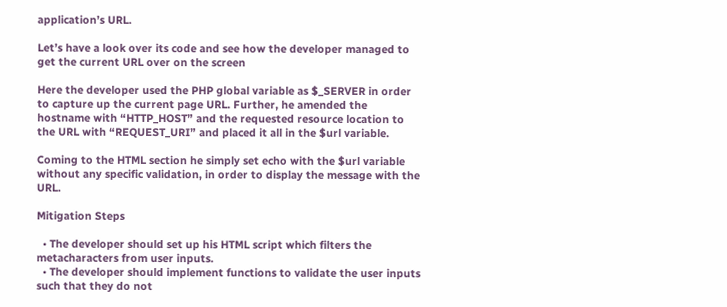application’s URL.

Let’s have a look over its code and see how the developer managed to get the current URL over on the screen

Here the developer used the PHP global variable as $_SERVER in order to capture up the current page URL. Further, he amended the hostname with “HTTP_HOST” and the requested resource location to the URL with “REQUEST_URI” and placed it all in the $url variable.

Coming to the HTML section he simply set echo with the $url variable without any specific validation, in order to display the message with the URL.

Mitigation Steps

  • The developer should set up his HTML script which filters the metacharacters from user inputs.
  • The developer should implement functions to validate the user inputs such that they do not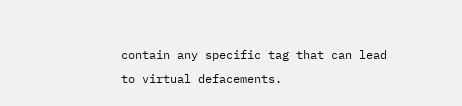contain any specific tag that can lead to virtual defacements.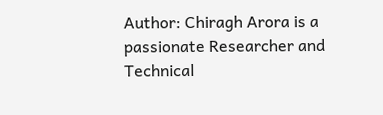Author: Chiragh Arora is a passionate Researcher and Technical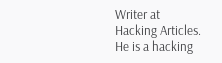Writer at Hacking Articles. He is a hacking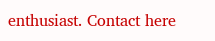enthusiast. Contact here